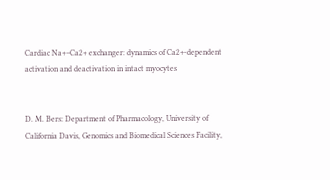Cardiac Na+–Ca2+ exchanger: dynamics of Ca2+-dependent activation and deactivation in intact myocytes


D. M. Bers: Department of Pharmacology, University of California Davis, Genomics and Biomedical Sciences Facility,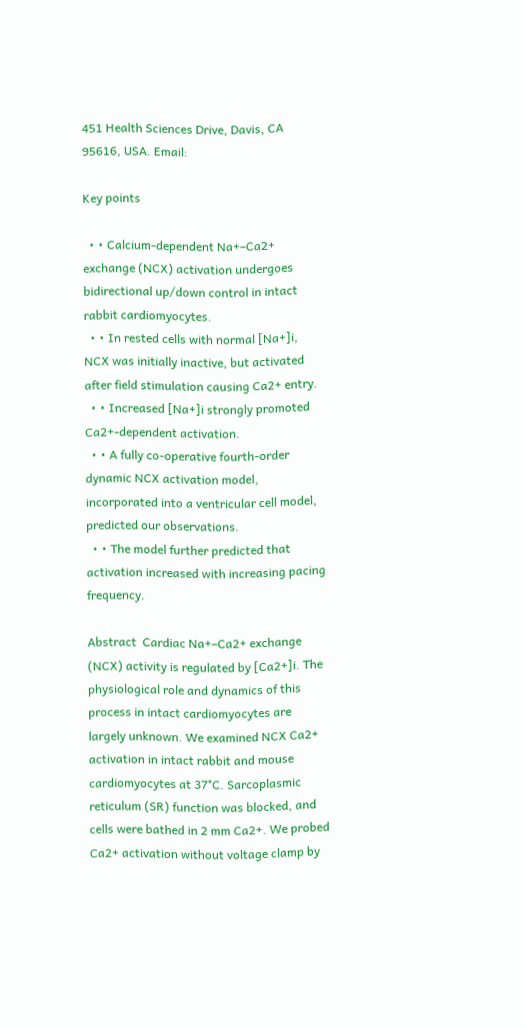451 Health Sciences Drive, Davis, CA 95616, USA. Email:

Key points

  • • Calcium-dependent Na+–Ca2+ exchange (NCX) activation undergoes bidirectional up/down control in intact rabbit cardiomyocytes.
  • • In rested cells with normal [Na+]i, NCX was initially inactive, but activated after field stimulation causing Ca2+ entry.
  • • Increased [Na+]i strongly promoted Ca2+-dependent activation.
  • • A fully co-operative fourth-order dynamic NCX activation model, incorporated into a ventricular cell model, predicted our observations.
  • • The model further predicted that activation increased with increasing pacing frequency.

Abstract  Cardiac Na+–Ca2+ exchange (NCX) activity is regulated by [Ca2+]i. The physiological role and dynamics of this process in intact cardiomyocytes are largely unknown. We examined NCX Ca2+ activation in intact rabbit and mouse cardiomyocytes at 37°C. Sarcoplasmic reticulum (SR) function was blocked, and cells were bathed in 2 mm Ca2+. We probed Ca2+ activation without voltage clamp by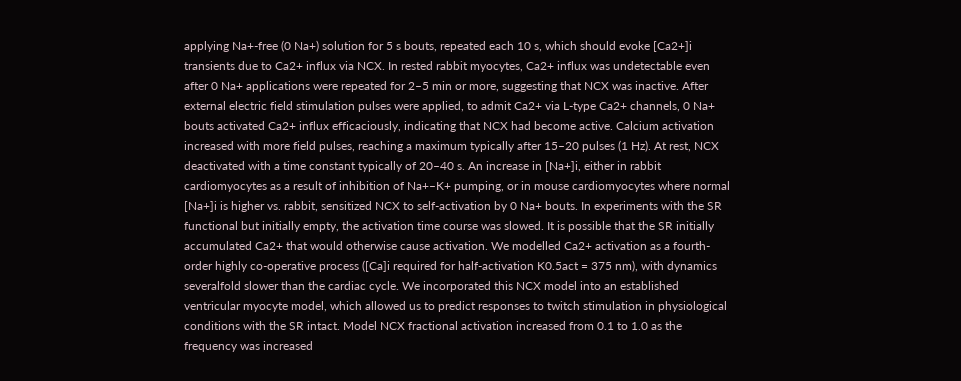applying Na+-free (0 Na+) solution for 5 s bouts, repeated each 10 s, which should evoke [Ca2+]i transients due to Ca2+ influx via NCX. In rested rabbit myocytes, Ca2+ influx was undetectable even after 0 Na+ applications were repeated for 2–5 min or more, suggesting that NCX was inactive. After external electric field stimulation pulses were applied, to admit Ca2+ via L-type Ca2+ channels, 0 Na+ bouts activated Ca2+ influx efficaciously, indicating that NCX had become active. Calcium activation increased with more field pulses, reaching a maximum typically after 15–20 pulses (1 Hz). At rest, NCX deactivated with a time constant typically of 20–40 s. An increase in [Na+]i, either in rabbit cardiomyocytes as a result of inhibition of Na+–K+ pumping, or in mouse cardiomyocytes where normal [Na+]i is higher vs. rabbit, sensitized NCX to self-activation by 0 Na+ bouts. In experiments with the SR functional but initially empty, the activation time course was slowed. It is possible that the SR initially accumulated Ca2+ that would otherwise cause activation. We modelled Ca2+ activation as a fourth-order highly co-operative process ([Ca]i required for half-activation K0.5act = 375 nm), with dynamics severalfold slower than the cardiac cycle. We incorporated this NCX model into an established ventricular myocyte model, which allowed us to predict responses to twitch stimulation in physiological conditions with the SR intact. Model NCX fractional activation increased from 0.1 to 1.0 as the frequency was increased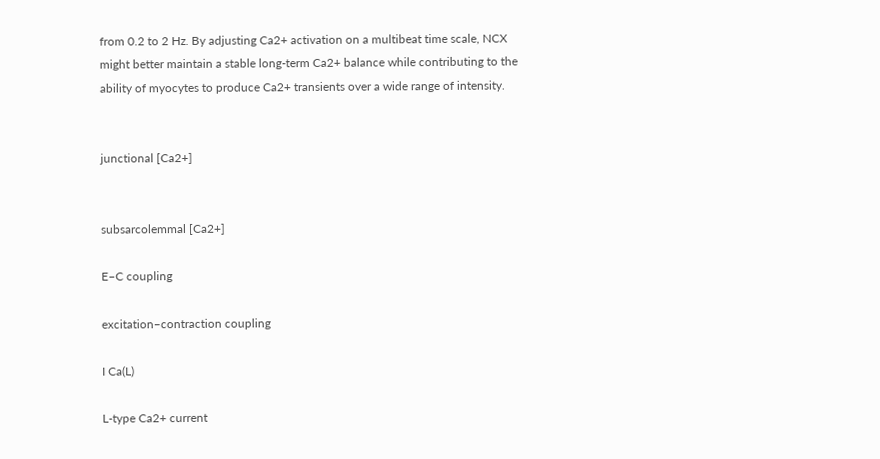from 0.2 to 2 Hz. By adjusting Ca2+ activation on a multibeat time scale, NCX might better maintain a stable long-term Ca2+ balance while contributing to the ability of myocytes to produce Ca2+ transients over a wide range of intensity.


junctional [Ca2+]


subsarcolemmal [Ca2+]

E–C coupling

excitation–contraction coupling

I Ca(L)

L-type Ca2+ current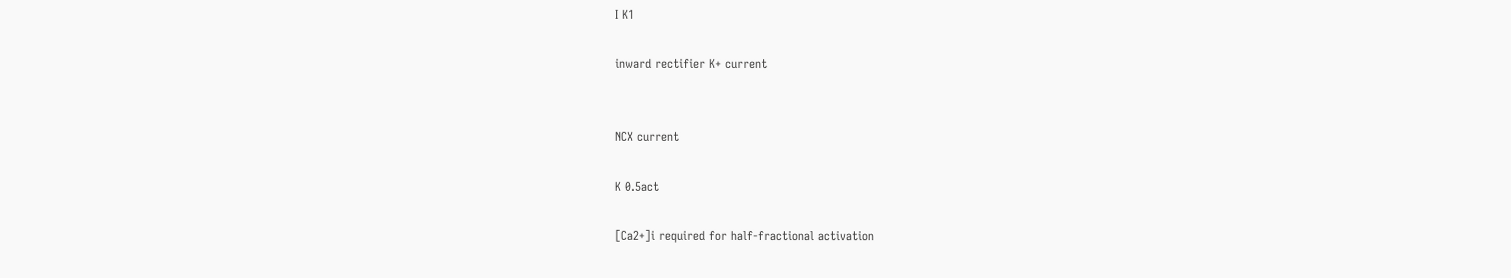I K1

inward rectifier K+ current


NCX current

K 0.5act

[Ca2+]i required for half-fractional activation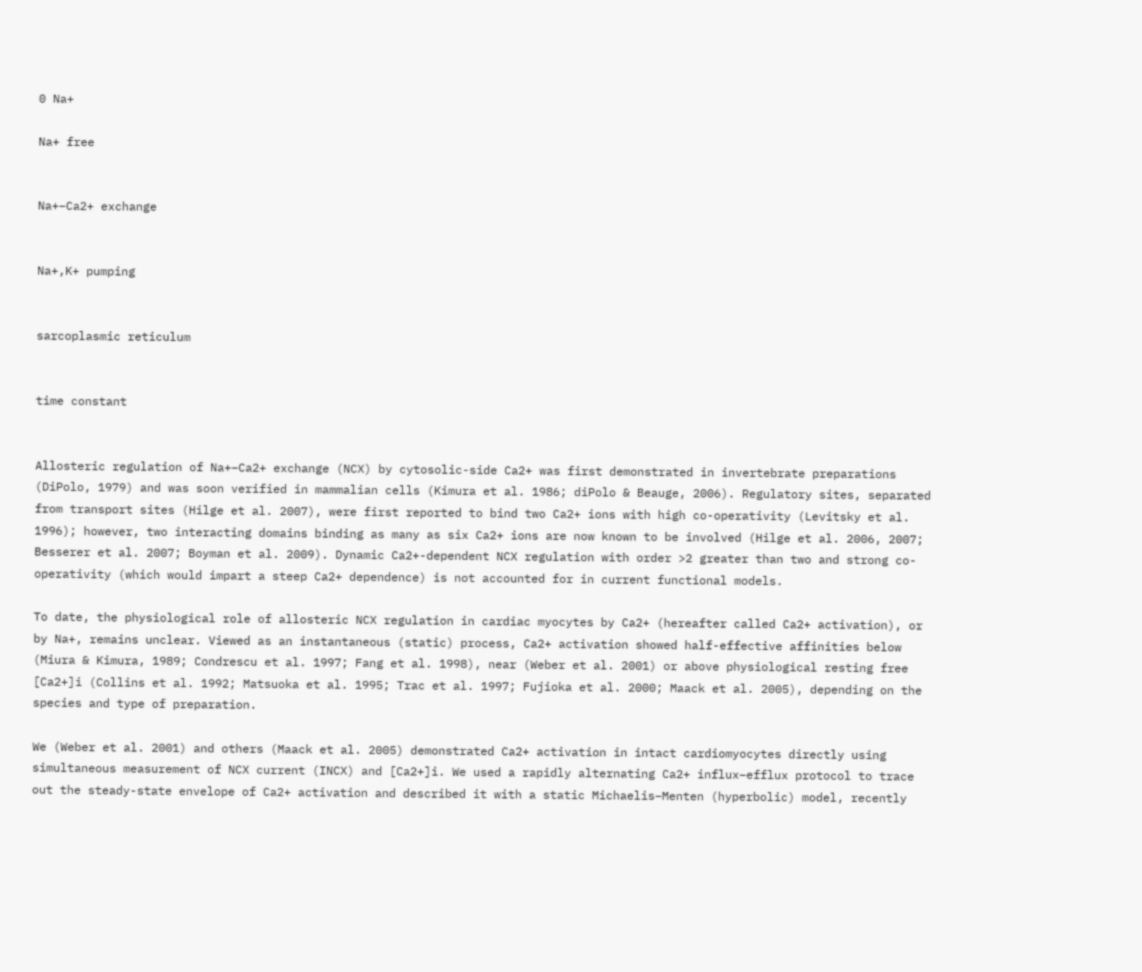0 Na+

Na+ free


Na+–Ca2+ exchange


Na+,K+ pumping


sarcoplasmic reticulum


time constant


Allosteric regulation of Na+–Ca2+ exchange (NCX) by cytosolic-side Ca2+ was first demonstrated in invertebrate preparations (DiPolo, 1979) and was soon verified in mammalian cells (Kimura et al. 1986; diPolo & Beauge, 2006). Regulatory sites, separated from transport sites (Hilge et al. 2007), were first reported to bind two Ca2+ ions with high co-operativity (Levitsky et al. 1996); however, two interacting domains binding as many as six Ca2+ ions are now known to be involved (Hilge et al. 2006, 2007; Besserer et al. 2007; Boyman et al. 2009). Dynamic Ca2+-dependent NCX regulation with order >2 greater than two and strong co-operativity (which would impart a steep Ca2+ dependence) is not accounted for in current functional models.

To date, the physiological role of allosteric NCX regulation in cardiac myocytes by Ca2+ (hereafter called Ca2+ activation), or by Na+, remains unclear. Viewed as an instantaneous (static) process, Ca2+ activation showed half-effective affinities below (Miura & Kimura, 1989; Condrescu et al. 1997; Fang et al. 1998), near (Weber et al. 2001) or above physiological resting free [Ca2+]i (Collins et al. 1992; Matsuoka et al. 1995; Trac et al. 1997; Fujioka et al. 2000; Maack et al. 2005), depending on the species and type of preparation.

We (Weber et al. 2001) and others (Maack et al. 2005) demonstrated Ca2+ activation in intact cardiomyocytes directly using simultaneous measurement of NCX current (INCX) and [Ca2+]i. We used a rapidly alternating Ca2+ influx–efflux protocol to trace out the steady-state envelope of Ca2+ activation and described it with a static Michaelis–Menten (hyperbolic) model, recently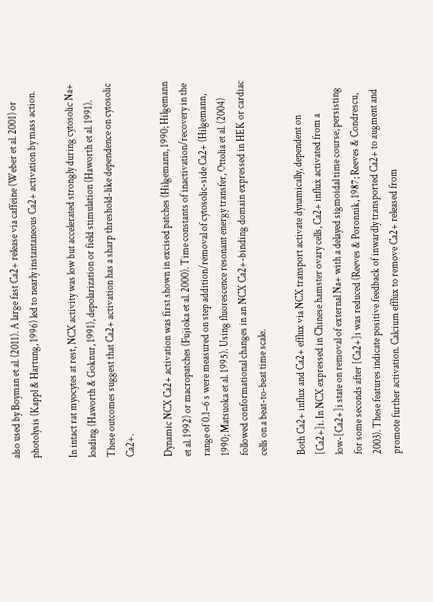also used by Boyman et al. (2011). A large fast Ca2+ release via caffeine (Weber et al. 2001) or photolysis (Kappl & Hartung, 1996) led to nearly instantaneous Ca2+ activation by mass action.

In intact rat myocytes at rest, NCX activity was low but accelerated strongly during cytosolic Na+ loading (Haworth & Goknur, 1991), depolarization or field stimulation (Haworth et al. 1991). These outcomes suggest that Ca2+ activation has a sharp threshold-like dependence on cytosolic Ca2+.

Dynamic NCX Ca2+ activation was first shown in excised patches (Hilgemann, 1990; Hilgemann et al. 1992) or macropatches (Fujioka et al. 2000). Time constants of inactivation/recovery in the range of 0.1–6 s were measured on step addition/removal of cytosolic-side Ca2+ (Hilgemann, 1990; Matsuoka et al. 1995). Using fluorescence resonant energy transfer, Ottolia et al. (2004) followed conformational changes in an NCX Ca2+-binding domain expressed in HEK or cardiac cells on a beat-to-beat time scale.

Both Ca2+ influx and Ca2+ efflux via NCX transport activate dynamically, dependent on [Ca2+]i. In NCX expressed in Chinese hamster ovary cells, Ca2+ influx activated from a low-[Ca2+]i state on removal of external Na+ with a delayed sigmoidal time course, persisting for some seconds after [Ca2+]i was reduced (Reeves & Poronnik, 1987; Reeves & Condrescu, 2003). These features indicate positive feedback of inwardly transported Ca2+ to augment and promote further activation. Calcium efflux to remove Ca2+ released from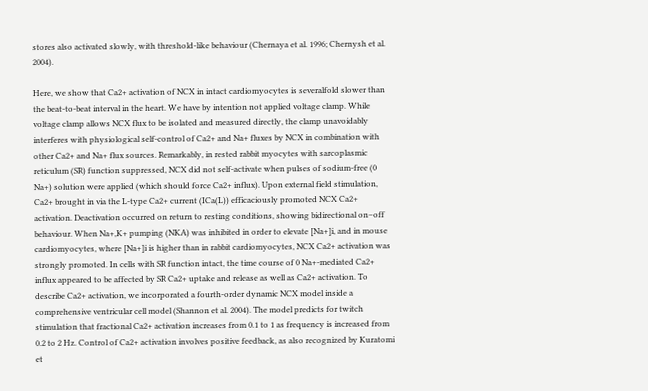stores also activated slowly, with threshold-like behaviour (Chernaya et al. 1996; Chernysh et al. 2004).

Here, we show that Ca2+ activation of NCX in intact cardiomyocytes is severalfold slower than the beat-to-beat interval in the heart. We have by intention not applied voltage clamp. While voltage clamp allows NCX flux to be isolated and measured directly, the clamp unavoidably interferes with physiological self-control of Ca2+ and Na+ fluxes by NCX in combination with other Ca2+ and Na+ flux sources. Remarkably, in rested rabbit myocytes with sarcoplasmic reticulum (SR) function suppressed, NCX did not self-activate when pulses of sodium-free (0 Na+) solution were applied (which should force Ca2+ influx). Upon external field stimulation, Ca2+ brought in via the L-type Ca2+ current (ICa(L)) efficaciously promoted NCX Ca2+ activation. Deactivation occurred on return to resting conditions, showing bidirectional on–off behaviour. When Na+,K+ pumping (NKA) was inhibited in order to elevate [Na+]i, and in mouse cardiomyocytes, where [Na+]i is higher than in rabbit cardiomyocytes, NCX Ca2+ activation was strongly promoted. In cells with SR function intact, the time course of 0 Na+-mediated Ca2+ influx appeared to be affected by SR Ca2+ uptake and release as well as Ca2+ activation. To describe Ca2+ activation, we incorporated a fourth-order dynamic NCX model inside a comprehensive ventricular cell model (Shannon et al. 2004). The model predicts for twitch stimulation that fractional Ca2+ activation increases from 0.1 to 1 as frequency is increased from 0.2 to 2 Hz. Control of Ca2+ activation involves positive feedback, as also recognized by Kuratomi et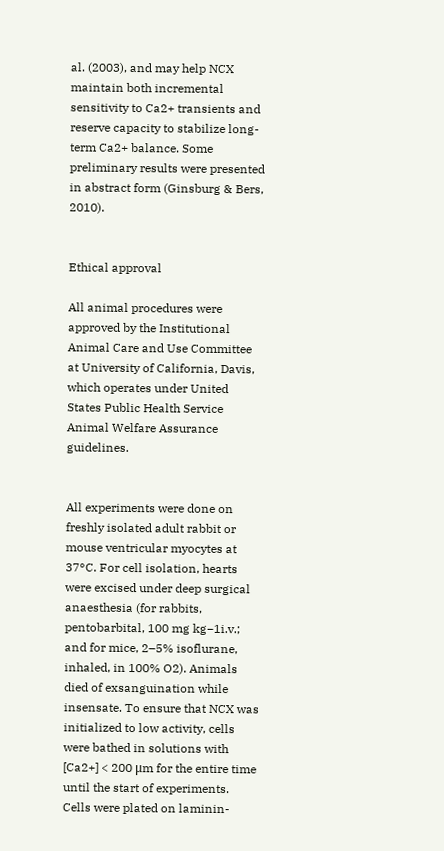al. (2003), and may help NCX maintain both incremental sensitivity to Ca2+ transients and reserve capacity to stabilize long-term Ca2+ balance. Some preliminary results were presented in abstract form (Ginsburg & Bers, 2010).


Ethical approval

All animal procedures were approved by the Institutional Animal Care and Use Committee at University of California, Davis, which operates under United States Public Health Service Animal Welfare Assurance guidelines.


All experiments were done on freshly isolated adult rabbit or mouse ventricular myocytes at 37°C. For cell isolation, hearts were excised under deep surgical anaesthesia (for rabbits, pentobarbital, 100 mg kg−1i.v.; and for mice, 2–5% isoflurane, inhaled, in 100% O2). Animals died of exsanguination while insensate. To ensure that NCX was initialized to low activity, cells were bathed in solutions with [Ca2+] < 200 μm for the entire time until the start of experiments. Cells were plated on laminin-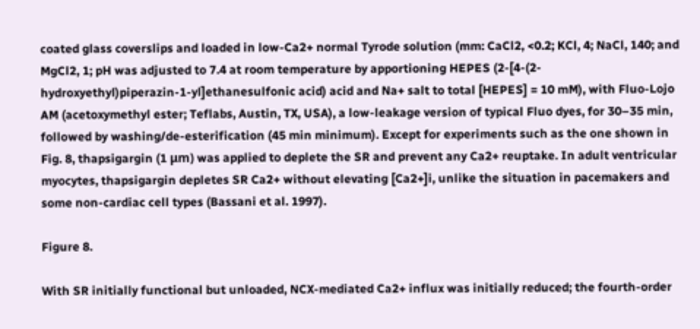coated glass coverslips and loaded in low-Ca2+ normal Tyrode solution (mm: CaCl2, <0.2; KCl, 4; NaCl, 140; and MgCl2, 1; pH was adjusted to 7.4 at room temperature by apportioning HEPES (2-[4-(2-hydroxyethyl)piperazin-1-yl]ethanesulfonic acid) acid and Na+ salt to total [HEPES] = 10 mM), with Fluo-Lojo AM (acetoxymethyl ester; Teflabs, Austin, TX, USA), a low-leakage version of typical Fluo dyes, for 30–35 min, followed by washing/de-esterification (45 min minimum). Except for experiments such as the one shown in Fig. 8, thapsigargin (1 μm) was applied to deplete the SR and prevent any Ca2+ reuptake. In adult ventricular myocytes, thapsigargin depletes SR Ca2+ without elevating [Ca2+]i, unlike the situation in pacemakers and some non-cardiac cell types (Bassani et al. 1997).

Figure 8.

With SR initially functional but unloaded, NCX-mediated Ca2+ influx was initially reduced; the fourth-order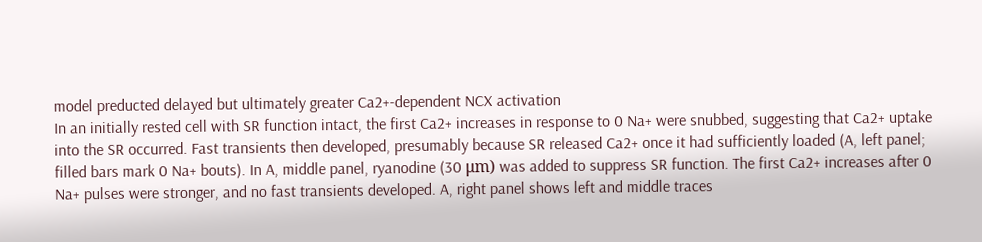model preducted delayed but ultimately greater Ca2+-dependent NCX activation
In an initially rested cell with SR function intact, the first Ca2+ increases in response to 0 Na+ were snubbed, suggesting that Ca2+ uptake into the SR occurred. Fast transients then developed, presumably because SR released Ca2+ once it had sufficiently loaded (A, left panel; filled bars mark 0 Na+ bouts). In A, middle panel, ryanodine (30 μm) was added to suppress SR function. The first Ca2+ increases after 0 Na+ pulses were stronger, and no fast transients developed. A, right panel shows left and middle traces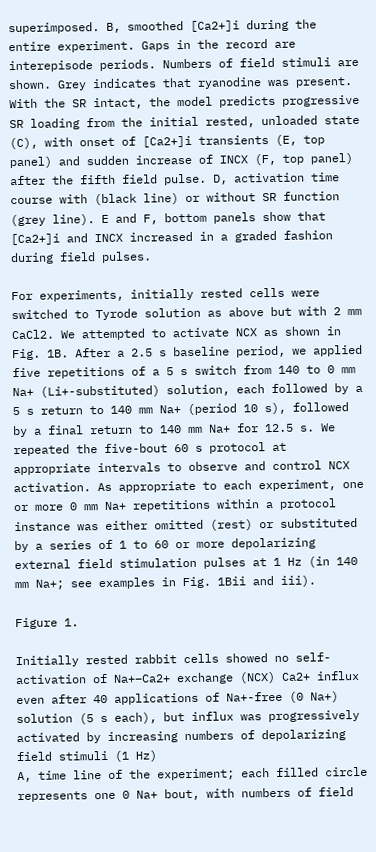superimposed. B, smoothed [Ca2+]i during the entire experiment. Gaps in the record are interepisode periods. Numbers of field stimuli are shown. Grey indicates that ryanodine was present. With the SR intact, the model predicts progressive SR loading from the initial rested, unloaded state (C), with onset of [Ca2+]i transients (E, top panel) and sudden increase of INCX (F, top panel) after the fifth field pulse. D, activation time course with (black line) or without SR function (grey line). E and F, bottom panels show that [Ca2+]i and INCX increased in a graded fashion during field pulses.

For experiments, initially rested cells were switched to Tyrode solution as above but with 2 mm CaCl2. We attempted to activate NCX as shown in Fig. 1B. After a 2.5 s baseline period, we applied five repetitions of a 5 s switch from 140 to 0 mm Na+ (Li+-substituted) solution, each followed by a 5 s return to 140 mm Na+ (period 10 s), followed by a final return to 140 mm Na+ for 12.5 s. We repeated the five-bout 60 s protocol at appropriate intervals to observe and control NCX activation. As appropriate to each experiment, one or more 0 mm Na+ repetitions within a protocol instance was either omitted (rest) or substituted by a series of 1 to 60 or more depolarizing external field stimulation pulses at 1 Hz (in 140 mm Na+; see examples in Fig. 1Bii and iii).

Figure 1.

Initially rested rabbit cells showed no self-activation of Na+–Ca2+ exchange (NCX) Ca2+ influx even after 40 applications of Na+-free (0 Na+) solution (5 s each), but influx was progressively activated by increasing numbers of depolarizing field stimuli (1 Hz)
A, time line of the experiment; each filled circle represents one 0 Na+ bout, with numbers of field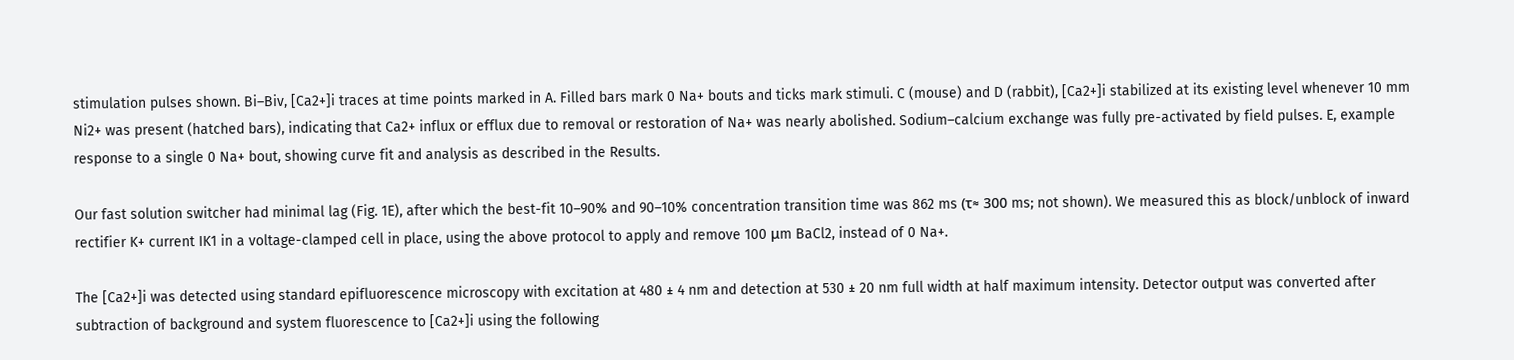stimulation pulses shown. Bi–Biv, [Ca2+]i traces at time points marked in A. Filled bars mark 0 Na+ bouts and ticks mark stimuli. C (mouse) and D (rabbit), [Ca2+]i stabilized at its existing level whenever 10 mm Ni2+ was present (hatched bars), indicating that Ca2+ influx or efflux due to removal or restoration of Na+ was nearly abolished. Sodium–calcium exchange was fully pre-activated by field pulses. E, example response to a single 0 Na+ bout, showing curve fit and analysis as described in the Results.

Our fast solution switcher had minimal lag (Fig. 1E), after which the best-fit 10–90% and 90–10% concentration transition time was 862 ms (τ≈ 300 ms; not shown). We measured this as block/unblock of inward rectifier K+ current IK1 in a voltage-clamped cell in place, using the above protocol to apply and remove 100 μm BaCl2, instead of 0 Na+.

The [Ca2+]i was detected using standard epifluorescence microscopy with excitation at 480 ± 4 nm and detection at 530 ± 20 nm full width at half maximum intensity. Detector output was converted after subtraction of background and system fluorescence to [Ca2+]i using the following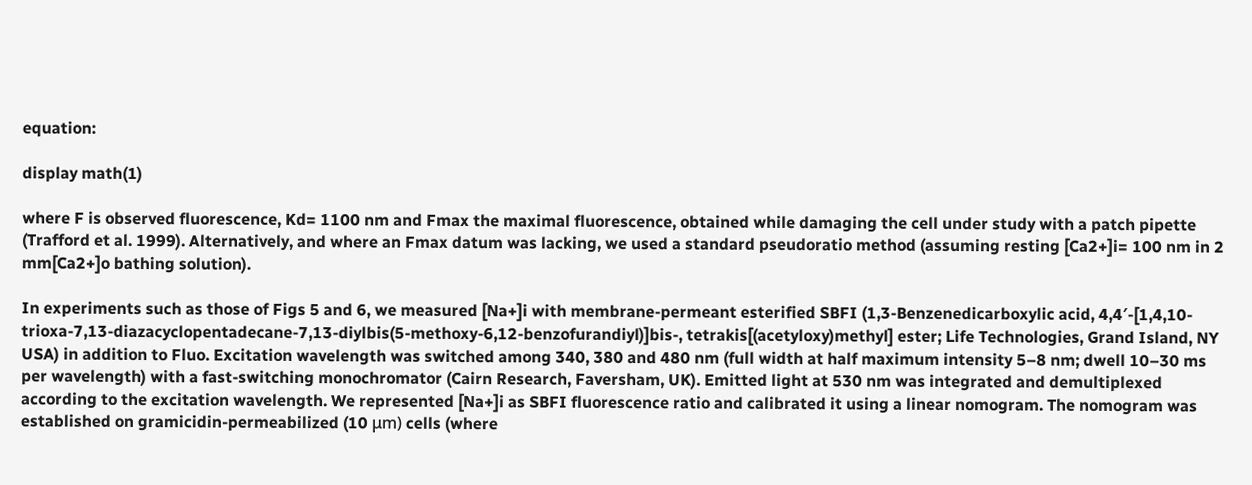equation:

display math(1)

where F is observed fluorescence, Kd= 1100 nm and Fmax the maximal fluorescence, obtained while damaging the cell under study with a patch pipette (Trafford et al. 1999). Alternatively, and where an Fmax datum was lacking, we used a standard pseudoratio method (assuming resting [Ca2+]i= 100 nm in 2 mm[Ca2+]o bathing solution).

In experiments such as those of Figs 5 and 6, we measured [Na+]i with membrane-permeant esterified SBFI (1,3-Benzenedicarboxylic acid, 4,4′-[1,4,10-trioxa-7,13-diazacyclopentadecane-7,13-diylbis(5-methoxy-6,12-benzofurandiyl)]bis-, tetrakis[(acetyloxy)methyl] ester; Life Technologies, Grand Island, NY USA) in addition to Fluo. Excitation wavelength was switched among 340, 380 and 480 nm (full width at half maximum intensity 5–8 nm; dwell 10–30 ms per wavelength) with a fast-switching monochromator (Cairn Research, Faversham, UK). Emitted light at 530 nm was integrated and demultiplexed according to the excitation wavelength. We represented [Na+]i as SBFI fluorescence ratio and calibrated it using a linear nomogram. The nomogram was established on gramicidin-permeabilized (10 μm) cells (where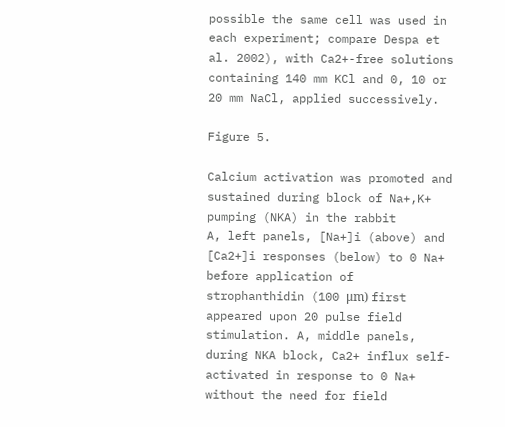possible the same cell was used in each experiment; compare Despa et al. 2002), with Ca2+-free solutions containing 140 mm KCl and 0, 10 or 20 mm NaCl, applied successively.

Figure 5.

Calcium activation was promoted and sustained during block of Na+,K+ pumping (NKA) in the rabbit
A, left panels, [Na+]i (above) and [Ca2+]i responses (below) to 0 Na+ before application of strophanthidin (100 μm) first appeared upon 20 pulse field stimulation. A, middle panels, during NKA block, Ca2+ influx self-activated in response to 0 Na+ without the need for field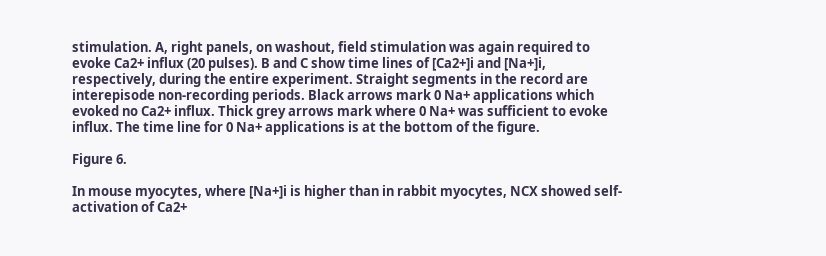stimulation. A, right panels, on washout, field stimulation was again required to evoke Ca2+ influx (20 pulses). B and C show time lines of [Ca2+]i and [Na+]i, respectively, during the entire experiment. Straight segments in the record are interepisode non-recording periods. Black arrows mark 0 Na+ applications which evoked no Ca2+ influx. Thick grey arrows mark where 0 Na+ was sufficient to evoke influx. The time line for 0 Na+ applications is at the bottom of the figure.

Figure 6.

In mouse myocytes, where [Na+]i is higher than in rabbit myocytes, NCX showed self-activation of Ca2+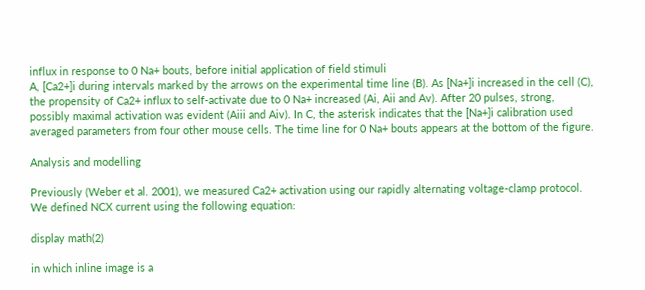influx in response to 0 Na+ bouts, before initial application of field stimuli
A, [Ca2+]i during intervals marked by the arrows on the experimental time line (B). As [Na+]i increased in the cell (C), the propensity of Ca2+ influx to self-activate due to 0 Na+ increased (Ai, Aii and Av). After 20 pulses, strong, possibly maximal activation was evident (Aiii and Aiv). In C, the asterisk indicates that the [Na+]i calibration used averaged parameters from four other mouse cells. The time line for 0 Na+ bouts appears at the bottom of the figure.

Analysis and modelling

Previously (Weber et al. 2001), we measured Ca2+ activation using our rapidly alternating voltage-clamp protocol. We defined NCX current using the following equation:

display math(2)

in which inline image is a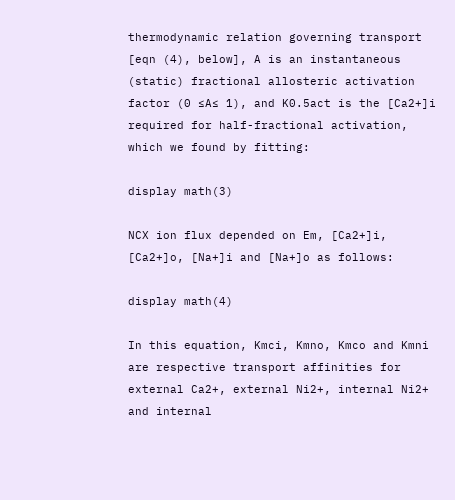thermodynamic relation governing transport [eqn (4), below], A is an instantaneous (static) fractional allosteric activation factor (0 ≤A≤ 1), and K0.5act is the [Ca2+]i required for half-fractional activation, which we found by fitting:

display math(3)

NCX ion flux depended on Em, [Ca2+]i, [Ca2+]o, [Na+]i and [Na+]o as follows:

display math(4)

In this equation, Kmci, Kmno, Kmco and Kmni are respective transport affinities for external Ca2+, external Ni2+, internal Ni2+ and internal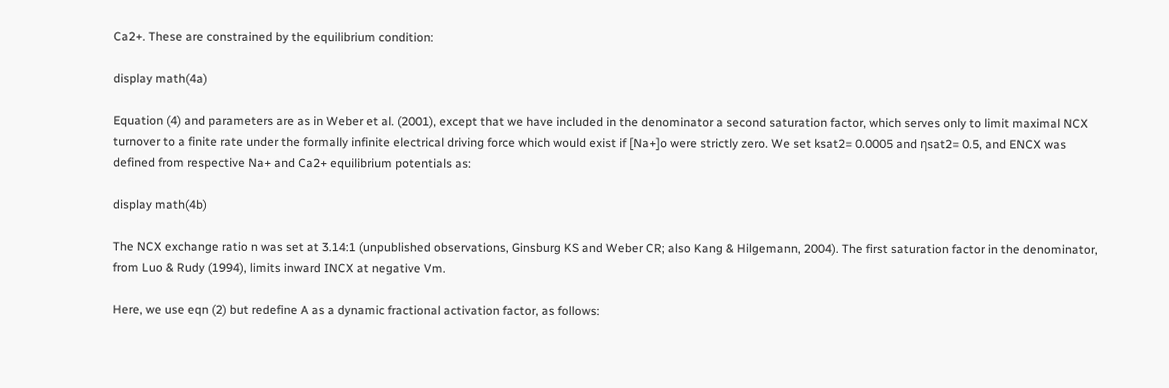Ca2+. These are constrained by the equilibrium condition:

display math(4a)

Equation (4) and parameters are as in Weber et al. (2001), except that we have included in the denominator a second saturation factor, which serves only to limit maximal NCX turnover to a finite rate under the formally infinite electrical driving force which would exist if [Na+]o were strictly zero. We set ksat2= 0.0005 and ηsat2= 0.5, and ENCX was defined from respective Na+ and Ca2+ equilibrium potentials as:

display math(4b)

The NCX exchange ratio n was set at 3.14:1 (unpublished observations, Ginsburg KS and Weber CR; also Kang & Hilgemann, 2004). The first saturation factor in the denominator, from Luo & Rudy (1994), limits inward INCX at negative Vm.

Here, we use eqn (2) but redefine A as a dynamic fractional activation factor, as follows: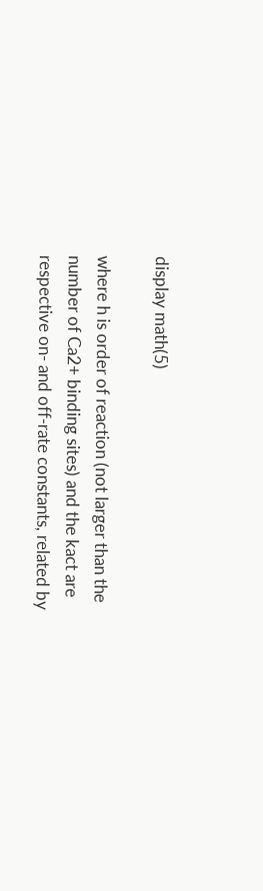display math(5)

where h is order of reaction (not larger than the number of Ca2+ binding sites) and the kact are respective on- and off-rate constants, related by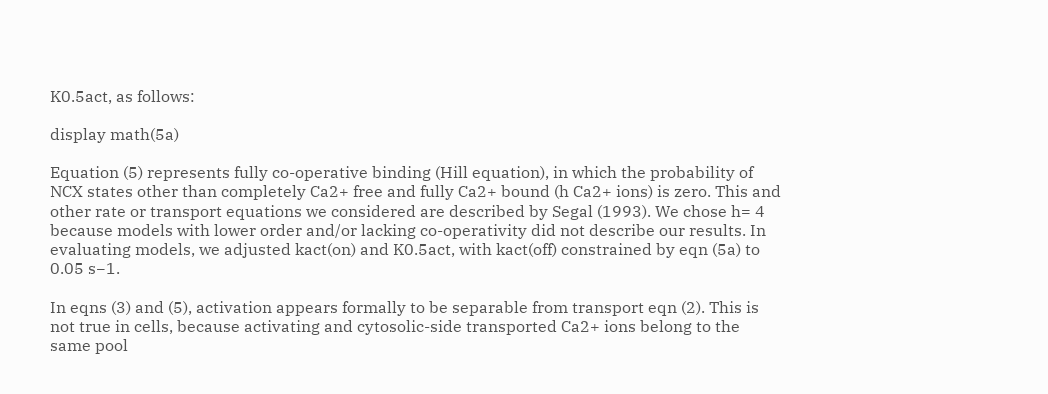K0.5act, as follows:

display math(5a)

Equation (5) represents fully co-operative binding (Hill equation), in which the probability of NCX states other than completely Ca2+ free and fully Ca2+ bound (h Ca2+ ions) is zero. This and other rate or transport equations we considered are described by Segal (1993). We chose h= 4 because models with lower order and/or lacking co-operativity did not describe our results. In evaluating models, we adjusted kact(on) and K0.5act, with kact(off) constrained by eqn (5a) to 0.05 s−1.

In eqns (3) and (5), activation appears formally to be separable from transport eqn (2). This is not true in cells, because activating and cytosolic-side transported Ca2+ ions belong to the same pool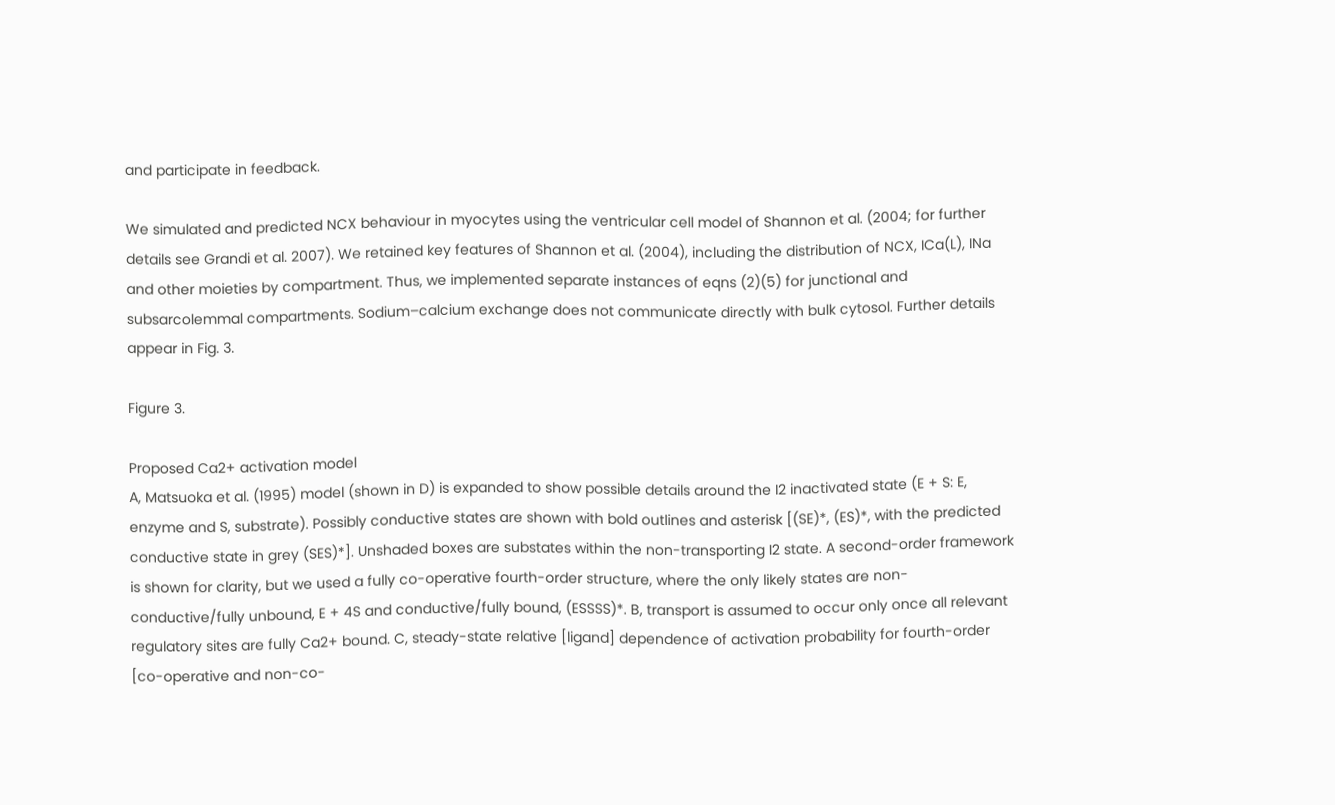and participate in feedback.

We simulated and predicted NCX behaviour in myocytes using the ventricular cell model of Shannon et al. (2004; for further details see Grandi et al. 2007). We retained key features of Shannon et al. (2004), including the distribution of NCX, ICa(L), INa and other moieties by compartment. Thus, we implemented separate instances of eqns (2)(5) for junctional and subsarcolemmal compartments. Sodium–calcium exchange does not communicate directly with bulk cytosol. Further details appear in Fig. 3.

Figure 3.

Proposed Ca2+ activation model
A, Matsuoka et al. (1995) model (shown in D) is expanded to show possible details around the I2 inactivated state (E + S: E, enzyme and S, substrate). Possibly conductive states are shown with bold outlines and asterisk [(SE)*, (ES)*, with the predicted conductive state in grey (SES)*]. Unshaded boxes are substates within the non-transporting I2 state. A second-order framework is shown for clarity, but we used a fully co-operative fourth-order structure, where the only likely states are non-conductive/fully unbound, E + 4S and conductive/fully bound, (ESSSS)*. B, transport is assumed to occur only once all relevant regulatory sites are fully Ca2+ bound. C, steady-state relative [ligand] dependence of activation probability for fourth-order [co-operative and non-co-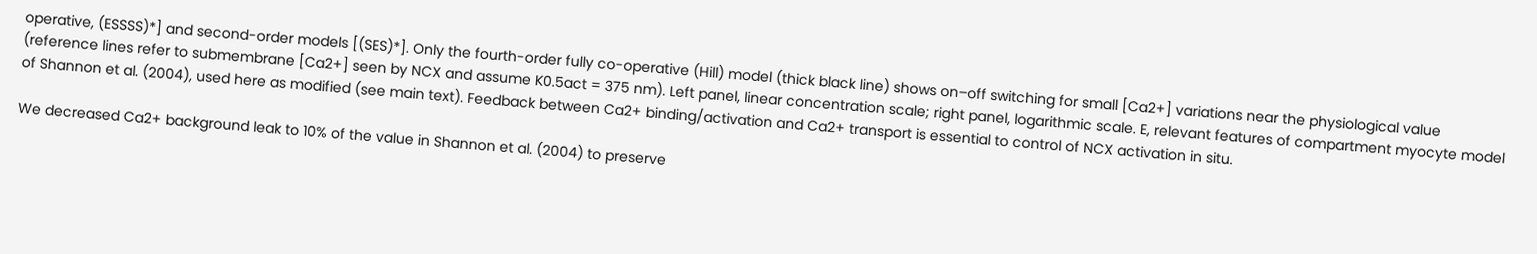operative, (ESSSS)*] and second-order models [(SES)*]. Only the fourth-order fully co-operative (Hill) model (thick black line) shows on–off switching for small [Ca2+] variations near the physiological value (reference lines refer to submembrane [Ca2+] seen by NCX and assume K0.5act = 375 nm). Left panel, linear concentration scale; right panel, logarithmic scale. E, relevant features of compartment myocyte model of Shannon et al. (2004), used here as modified (see main text). Feedback between Ca2+ binding/activation and Ca2+ transport is essential to control of NCX activation in situ.

We decreased Ca2+ background leak to 10% of the value in Shannon et al. (2004) to preserve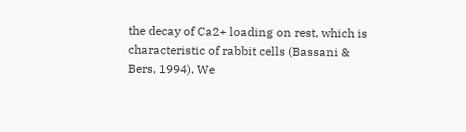the decay of Ca2+ loading on rest, which is characteristic of rabbit cells (Bassani & Bers, 1994). We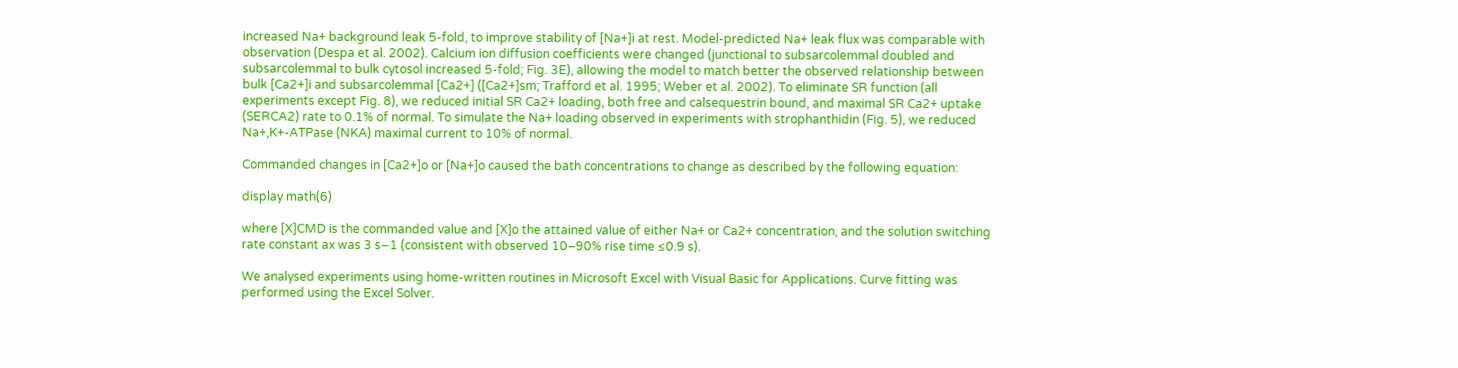increased Na+ background leak 5-fold, to improve stability of [Na+]i at rest. Model-predicted Na+ leak flux was comparable with observation (Despa et al. 2002). Calcium ion diffusion coefficients were changed (junctional to subsarcolemmal doubled and subsarcolemmal to bulk cytosol increased 5-fold; Fig. 3E), allowing the model to match better the observed relationship between bulk [Ca2+]i and subsarcolemmal [Ca2+] ([Ca2+]sm; Trafford et al. 1995; Weber et al. 2002). To eliminate SR function (all experiments except Fig. 8), we reduced initial SR Ca2+ loading, both free and calsequestrin bound, and maximal SR Ca2+ uptake (SERCA2) rate to 0.1% of normal. To simulate the Na+ loading observed in experiments with strophanthidin (Fig. 5), we reduced Na+,K+-ATPase (NKA) maximal current to 10% of normal.

Commanded changes in [Ca2+]o or [Na+]o caused the bath concentrations to change as described by the following equation:

display math(6)

where [X]CMD is the commanded value and [X]o the attained value of either Na+ or Ca2+ concentration, and the solution switching rate constant ax was 3 s−1 (consistent with observed 10–90% rise time ≤0.9 s).

We analysed experiments using home-written routines in Microsoft Excel with Visual Basic for Applications. Curve fitting was performed using the Excel Solver.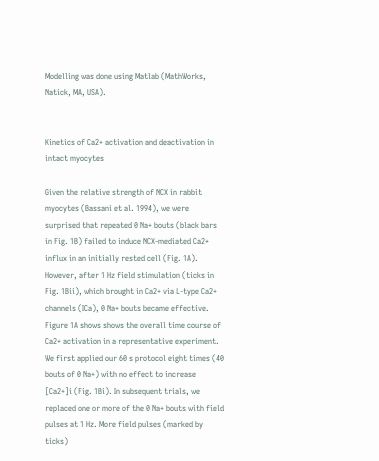Modelling was done using Matlab (MathWorks, Natick, MA, USA).


Kinetics of Ca2+ activation and deactivation in intact myocytes

Given the relative strength of NCX in rabbit myocytes (Bassani et al. 1994), we were surprised that repeated 0 Na+ bouts (black bars in Fig. 1B) failed to induce NCX-mediated Ca2+ influx in an initially rested cell (Fig. 1A). However, after 1 Hz field stimulation (ticks in Fig. 1Bii), which brought in Ca2+ via L-type Ca2+ channels (ICa), 0 Na+ bouts became effective. Figure 1A shows shows the overall time course of Ca2+ activation in a representative experiment. We first applied our 60 s protocol eight times (40 bouts of 0 Na+) with no effect to increase [Ca2+]i (Fig. 1Bi). In subsequent trials, we replaced one or more of the 0 Na+ bouts with field pulses at 1 Hz. More field pulses (marked by ticks)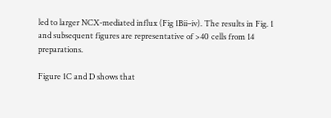led to larger NCX-mediated influx (Fig 1Bii–iv). The results in Fig. 1 and subsequent figures are representative of >40 cells from 14 preparations.

Figure 1C and D shows that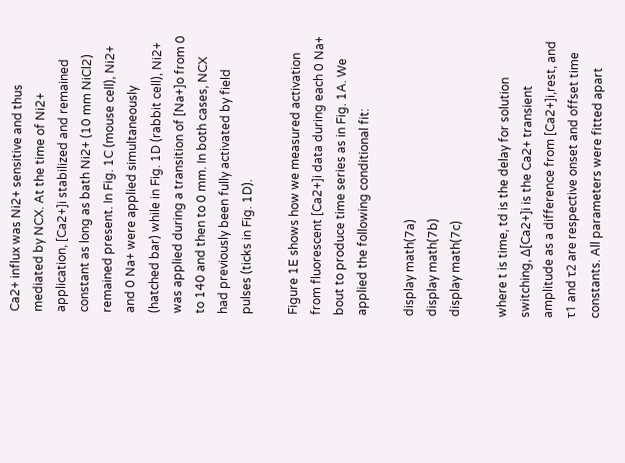Ca2+ influx was Ni2+ sensitive and thus mediated by NCX. At the time of Ni2+ application, [Ca2+]i stabilized and remained constant as long as bath Ni2+ (10 mm NiCl2) remained present. In Fig. 1C (mouse cell), Ni2+ and 0 Na+ were applied simultaneously (hatched bar) while in Fig. 1D (rabbit cell), Ni2+ was applied during a transition of [Na+]o from 0 to 140 and then to 0 mm. In both cases, NCX had previously been fully activated by field pulses (ticks in Fig. 1D).

Figure 1E shows how we measured activation from fluorescent [Ca2+]i data during each 0 Na+ bout to produce time series as in Fig. 1A. We applied the following conditional fit:

display math(7a)
display math(7b)
display math(7c)

where t is time, td is the delay for solution switching, Δ[Ca2+]i is the Ca2+ transient amplitude as a difference from [Ca2+]i,rest, and τ1 and τ2 are respective onset and offset time constants. All parameters were fitted apart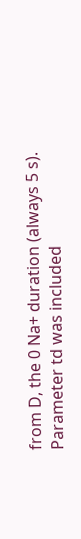from D, the 0 Na+ duration (always 5 s). Parameter td was included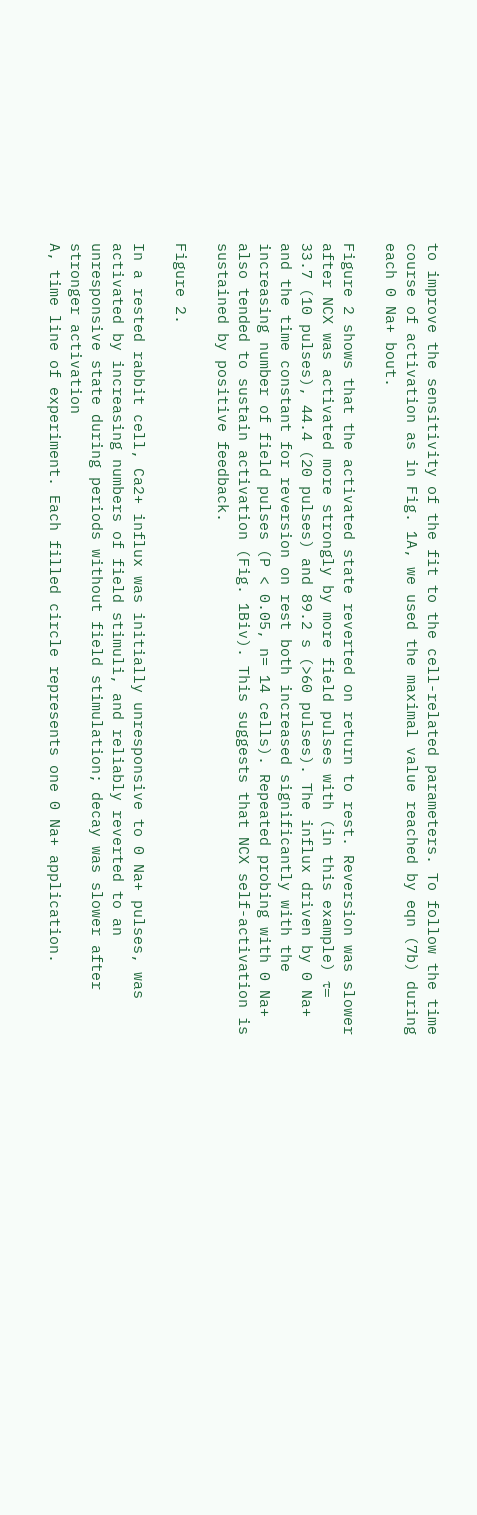to improve the sensitivity of the fit to the cell-related parameters. To follow the time course of activation as in Fig. 1A, we used the maximal value reached by eqn (7b) during each 0 Na+ bout.

Figure 2 shows that the activated state reverted on return to rest. Reversion was slower after NCX was activated more strongly by more field pulses with (in this example) τ= 33.7 (10 pulses), 44.4 (20 pulses) and 89.2 s (>60 pulses). The influx driven by 0 Na+ and the time constant for reversion on rest both increased significantly with the increasing number of field pulses (P < 0.05, n= 14 cells). Repeated probing with 0 Na+ also tended to sustain activation (Fig. 1Biv). This suggests that NCX self-activation is sustained by positive feedback.

Figure 2.

In a rested rabbit cell, Ca2+ influx was initially unresponsive to 0 Na+ pulses, was activated by increasing numbers of field stimuli, and reliably reverted to an unresponsive state during periods without field stimulation; decay was slower after stronger activation
A, time line of experiment. Each filled circle represents one 0 Na+ application.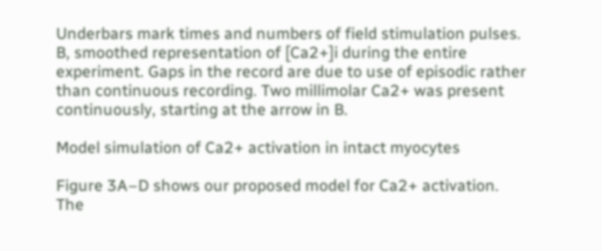Underbars mark times and numbers of field stimulation pulses. B, smoothed representation of [Ca2+]i during the entire experiment. Gaps in the record are due to use of episodic rather than continuous recording. Two millimolar Ca2+ was present continuously, starting at the arrow in B.

Model simulation of Ca2+ activation in intact myocytes

Figure 3A–D shows our proposed model for Ca2+ activation. The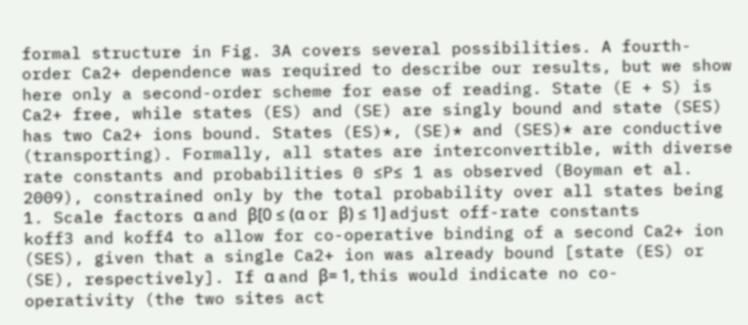formal structure in Fig. 3A covers several possibilities. A fourth-order Ca2+ dependence was required to describe our results, but we show here only a second-order scheme for ease of reading. State (E + S) is Ca2+ free, while states (ES) and (SE) are singly bound and state (SES) has two Ca2+ ions bound. States (ES)*, (SE)* and (SES)* are conductive (transporting). Formally, all states are interconvertible, with diverse rate constants and probabilities 0 ≤P≤ 1 as observed (Boyman et al. 2009), constrained only by the total probability over all states being 1. Scale factors α and β[0 ≤ (α or β) ≤ 1] adjust off-rate constants koff3 and koff4 to allow for co-operative binding of a second Ca2+ ion (SES), given that a single Ca2+ ion was already bound [state (ES) or (SE), respectively]. If α and β= 1, this would indicate no co-operativity (the two sites act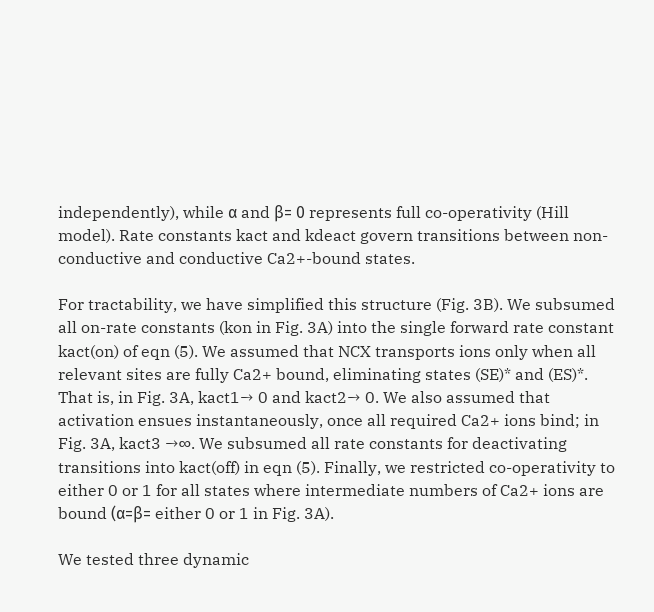independently), while α and β= 0 represents full co-operativity (Hill model). Rate constants kact and kdeact govern transitions between non-conductive and conductive Ca2+-bound states.

For tractability, we have simplified this structure (Fig. 3B). We subsumed all on-rate constants (kon in Fig. 3A) into the single forward rate constant kact(on) of eqn (5). We assumed that NCX transports ions only when all relevant sites are fully Ca2+ bound, eliminating states (SE)* and (ES)*. That is, in Fig. 3A, kact1→ 0 and kact2→ 0. We also assumed that activation ensues instantaneously, once all required Ca2+ ions bind; in Fig. 3A, kact3 →∞. We subsumed all rate constants for deactivating transitions into kact(off) in eqn (5). Finally, we restricted co-operativity to either 0 or 1 for all states where intermediate numbers of Ca2+ ions are bound (α=β= either 0 or 1 in Fig. 3A).

We tested three dynamic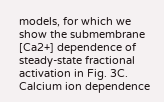models, for which we show the submembrane [Ca2+] dependence of steady-state fractional activation in Fig. 3C. Calcium ion dependence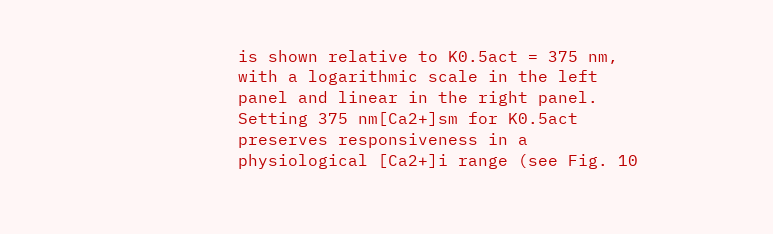is shown relative to K0.5act = 375 nm, with a logarithmic scale in the left panel and linear in the right panel. Setting 375 nm[Ca2+]sm for K0.5act preserves responsiveness in a physiological [Ca2+]i range (see Fig. 10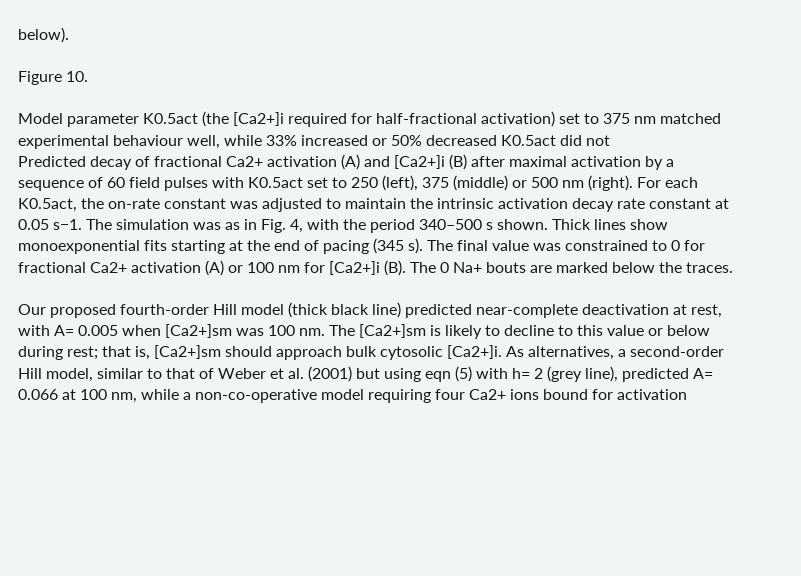below).

Figure 10.

Model parameter K0.5act (the [Ca2+]i required for half-fractional activation) set to 375 nm matched experimental behaviour well, while 33% increased or 50% decreased K0.5act did not
Predicted decay of fractional Ca2+ activation (A) and [Ca2+]i (B) after maximal activation by a sequence of 60 field pulses with K0.5act set to 250 (left), 375 (middle) or 500 nm (right). For each K0.5act, the on-rate constant was adjusted to maintain the intrinsic activation decay rate constant at 0.05 s−1. The simulation was as in Fig. 4, with the period 340–500 s shown. Thick lines show monoexponential fits starting at the end of pacing (345 s). The final value was constrained to 0 for fractional Ca2+ activation (A) or 100 nm for [Ca2+]i (B). The 0 Na+ bouts are marked below the traces.

Our proposed fourth-order Hill model (thick black line) predicted near-complete deactivation at rest, with A= 0.005 when [Ca2+]sm was 100 nm. The [Ca2+]sm is likely to decline to this value or below during rest; that is, [Ca2+]sm should approach bulk cytosolic [Ca2+]i. As alternatives, a second-order Hill model, similar to that of Weber et al. (2001) but using eqn (5) with h= 2 (grey line), predicted A= 0.066 at 100 nm, while a non-co-operative model requiring four Ca2+ ions bound for activation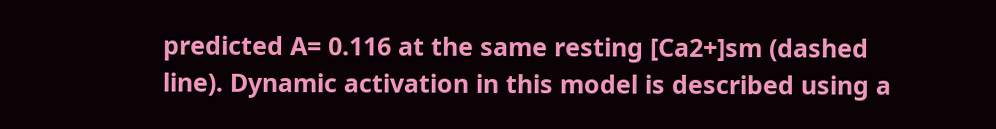predicted A= 0.116 at the same resting [Ca2+]sm (dashed line). Dynamic activation in this model is described using a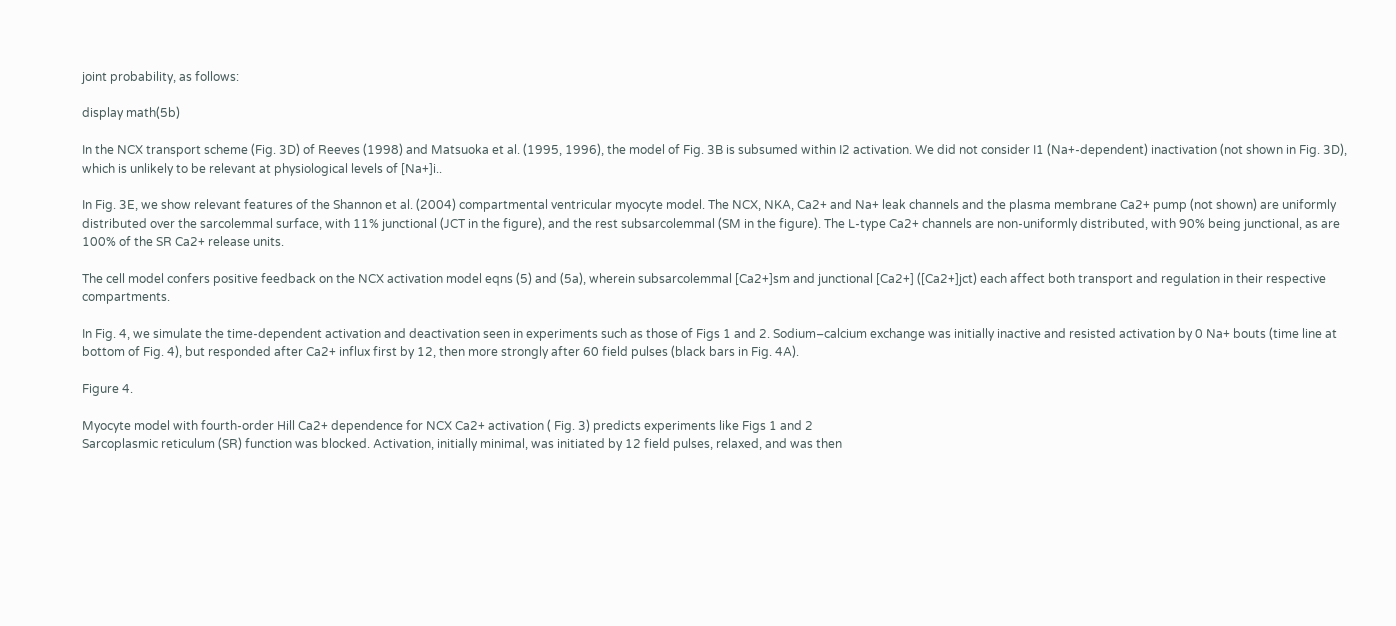joint probability, as follows:

display math(5b)

In the NCX transport scheme (Fig. 3D) of Reeves (1998) and Matsuoka et al. (1995, 1996), the model of Fig. 3B is subsumed within I2 activation. We did not consider I1 (Na+-dependent) inactivation (not shown in Fig. 3D), which is unlikely to be relevant at physiological levels of [Na+]i..

In Fig. 3E, we show relevant features of the Shannon et al. (2004) compartmental ventricular myocyte model. The NCX, NKA, Ca2+ and Na+ leak channels and the plasma membrane Ca2+ pump (not shown) are uniformly distributed over the sarcolemmal surface, with 11% junctional (JCT in the figure), and the rest subsarcolemmal (SM in the figure). The L-type Ca2+ channels are non-uniformly distributed, with 90% being junctional, as are 100% of the SR Ca2+ release units.

The cell model confers positive feedback on the NCX activation model eqns (5) and (5a), wherein subsarcolemmal [Ca2+]sm and junctional [Ca2+] ([Ca2+]jct) each affect both transport and regulation in their respective compartments.

In Fig. 4, we simulate the time-dependent activation and deactivation seen in experiments such as those of Figs 1 and 2. Sodium–calcium exchange was initially inactive and resisted activation by 0 Na+ bouts (time line at bottom of Fig. 4), but responded after Ca2+ influx first by 12, then more strongly after 60 field pulses (black bars in Fig. 4A).

Figure 4.

Myocyte model with fourth-order Hill Ca2+ dependence for NCX Ca2+ activation ( Fig. 3) predicts experiments like Figs 1 and 2
Sarcoplasmic reticulum (SR) function was blocked. Activation, initially minimal, was initiated by 12 field pulses, relaxed, and was then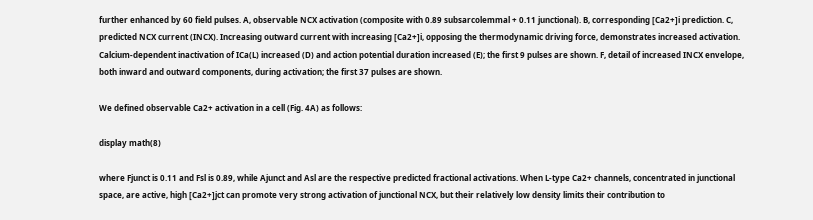further enhanced by 60 field pulses. A, observable NCX activation (composite with 0.89 subsarcolemmal + 0.11 junctional). B, corresponding [Ca2+]i prediction. C, predicted NCX current (INCX). Increasing outward current with increasing [Ca2+]i, opposing the thermodynamic driving force, demonstrates increased activation. Calcium-dependent inactivation of ICa(L) increased (D) and action potential duration increased (E); the first 9 pulses are shown. F, detail of increased INCX envelope, both inward and outward components, during activation; the first 37 pulses are shown.

We defined observable Ca2+ activation in a cell (Fig. 4A) as follows:

display math(8)

where Fjunct is 0.11 and Fsl is 0.89, while Ajunct and Asl are the respective predicted fractional activations. When L-type Ca2+ channels, concentrated in junctional space, are active, high [Ca2+]jct can promote very strong activation of junctional NCX, but their relatively low density limits their contribution to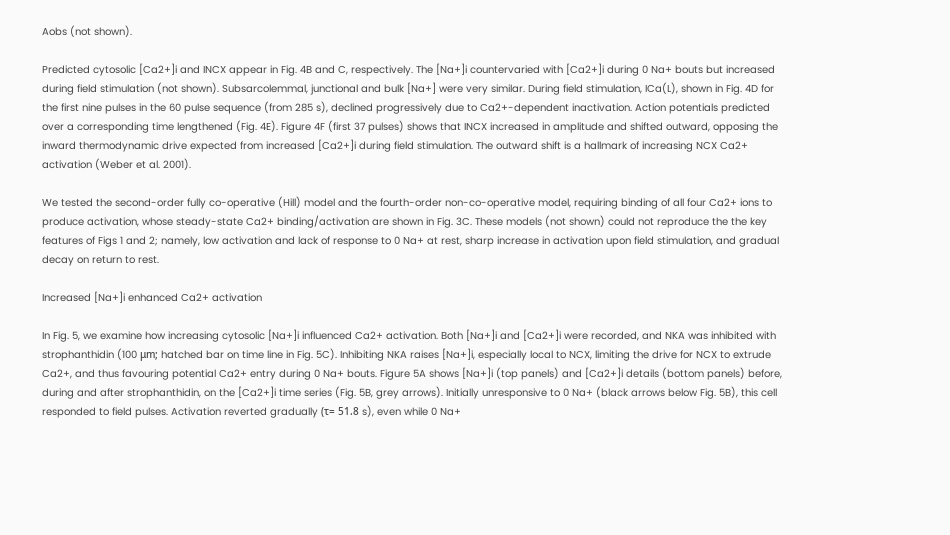Aobs (not shown).

Predicted cytosolic [Ca2+]i and INCX appear in Fig. 4B and C, respectively. The [Na+]i countervaried with [Ca2+]i during 0 Na+ bouts but increased during field stimulation (not shown). Subsarcolemmal, junctional and bulk [Na+] were very similar. During field stimulation, ICa(L), shown in Fig. 4D for the first nine pulses in the 60 pulse sequence (from 285 s), declined progressively due to Ca2+-dependent inactivation. Action potentials predicted over a corresponding time lengthened (Fig. 4E). Figure 4F (first 37 pulses) shows that INCX increased in amplitude and shifted outward, opposing the inward thermodynamic drive expected from increased [Ca2+]i during field stimulation. The outward shift is a hallmark of increasing NCX Ca2+ activation (Weber et al. 2001).

We tested the second-order fully co-operative (Hill) model and the fourth-order non-co-operative model, requiring binding of all four Ca2+ ions to produce activation, whose steady-state Ca2+ binding/activation are shown in Fig. 3C. These models (not shown) could not reproduce the the key features of Figs 1 and 2; namely, low activation and lack of response to 0 Na+ at rest, sharp increase in activation upon field stimulation, and gradual decay on return to rest.

Increased [Na+]i enhanced Ca2+ activation

In Fig. 5, we examine how increasing cytosolic [Na+]i influenced Ca2+ activation. Both [Na+]i and [Ca2+]i were recorded, and NKA was inhibited with strophanthidin (100 μm; hatched bar on time line in Fig. 5C). Inhibiting NKA raises [Na+]i, especially local to NCX, limiting the drive for NCX to extrude Ca2+, and thus favouring potential Ca2+ entry during 0 Na+ bouts. Figure 5A shows [Na+]i (top panels) and [Ca2+]i details (bottom panels) before, during and after strophanthidin, on the [Ca2+]i time series (Fig. 5B, grey arrows). Initially unresponsive to 0 Na+ (black arrows below Fig. 5B), this cell responded to field pulses. Activation reverted gradually (τ= 51.8 s), even while 0 Na+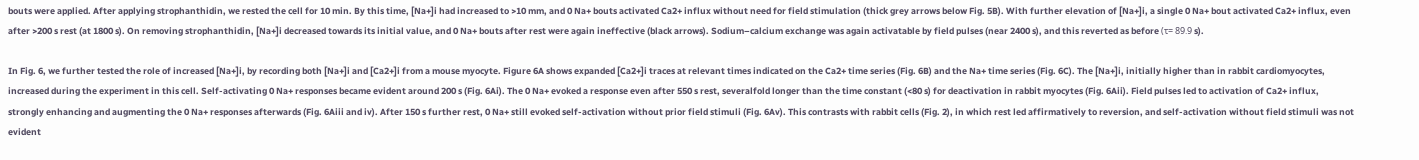bouts were applied. After applying strophanthidin, we rested the cell for 10 min. By this time, [Na+]i had increased to >10 mm, and 0 Na+ bouts activated Ca2+ influx without need for field stimulation (thick grey arrows below Fig. 5B). With further elevation of [Na+]i, a single 0 Na+ bout activated Ca2+ influx, even after >200 s rest (at 1800 s). On removing strophanthidin, [Na+]i decreased towards its initial value, and 0 Na+ bouts after rest were again ineffective (black arrows). Sodium–calcium exchange was again activatable by field pulses (near 2400 s), and this reverted as before (τ= 89.9 s).

In Fig. 6, we further tested the role of increased [Na+]i, by recording both [Na+]i and [Ca2+]i from a mouse myocyte. Figure 6A shows expanded [Ca2+]i traces at relevant times indicated on the Ca2+ time series (Fig. 6B) and the Na+ time series (Fig. 6C). The [Na+]i, initially higher than in rabbit cardiomyocytes, increased during the experiment in this cell. Self-activating 0 Na+ responses became evident around 200 s (Fig. 6Ai). The 0 Na+ evoked a response even after 550 s rest, severalfold longer than the time constant (<80 s) for deactivation in rabbit myocytes (Fig. 6Aii). Field pulses led to activation of Ca2+ influx, strongly enhancing and augmenting the 0 Na+ responses afterwards (Fig. 6Aiii and iv). After 150 s further rest, 0 Na+ still evoked self-activation without prior field stimuli (Fig. 6Av). This contrasts with rabbit cells (Fig. 2), in which rest led affirmatively to reversion, and self-activation without field stimuli was not evident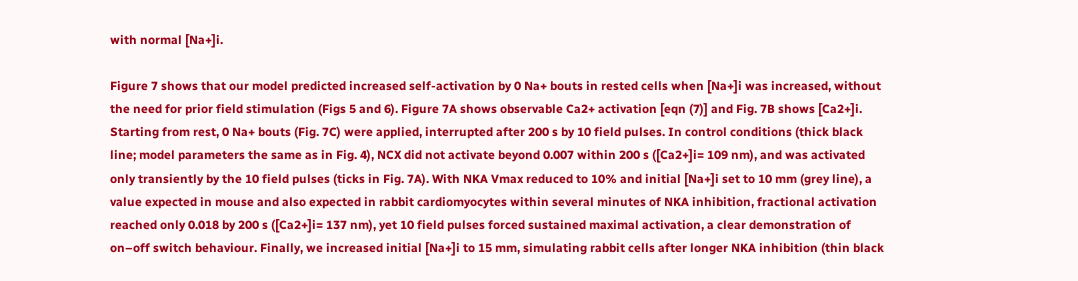with normal [Na+]i.

Figure 7 shows that our model predicted increased self-activation by 0 Na+ bouts in rested cells when [Na+]i was increased, without the need for prior field stimulation (Figs 5 and 6). Figure 7A shows observable Ca2+ activation [eqn (7)] and Fig. 7B shows [Ca2+]i. Starting from rest, 0 Na+ bouts (Fig. 7C) were applied, interrupted after 200 s by 10 field pulses. In control conditions (thick black line; model parameters the same as in Fig. 4), NCX did not activate beyond 0.007 within 200 s ([Ca2+]i= 109 nm), and was activated only transiently by the 10 field pulses (ticks in Fig. 7A). With NKA Vmax reduced to 10% and initial [Na+]i set to 10 mm (grey line), a value expected in mouse and also expected in rabbit cardiomyocytes within several minutes of NKA inhibition, fractional activation reached only 0.018 by 200 s ([Ca2+]i= 137 nm), yet 10 field pulses forced sustained maximal activation, a clear demonstration of on–off switch behaviour. Finally, we increased initial [Na+]i to 15 mm, simulating rabbit cells after longer NKA inhibition (thin black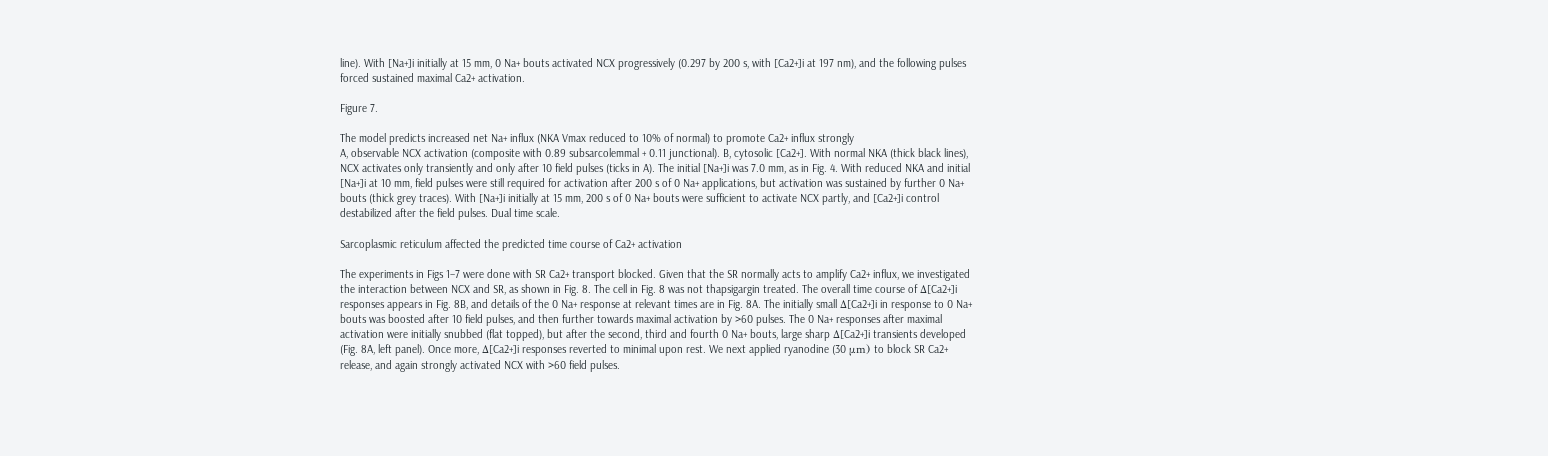line). With [Na+]i initially at 15 mm, 0 Na+ bouts activated NCX progressively (0.297 by 200 s, with [Ca2+]i at 197 nm), and the following pulses forced sustained maximal Ca2+ activation.

Figure 7.

The model predicts increased net Na+ influx (NKA Vmax reduced to 10% of normal) to promote Ca2+ influx strongly
A, observable NCX activation (composite with 0.89 subsarcolemmal + 0.11 junctional). B, cytosolic [Ca2+]. With normal NKA (thick black lines), NCX activates only transiently and only after 10 field pulses (ticks in A). The initial [Na+]i was 7.0 mm, as in Fig. 4. With reduced NKA and initial [Na+]i at 10 mm, field pulses were still required for activation after 200 s of 0 Na+ applications, but activation was sustained by further 0 Na+ bouts (thick grey traces). With [Na+]i initially at 15 mm, 200 s of 0 Na+ bouts were sufficient to activate NCX partly, and [Ca2+]i control destabilized after the field pulses. Dual time scale.

Sarcoplasmic reticulum affected the predicted time course of Ca2+ activation

The experiments in Figs 1–7 were done with SR Ca2+ transport blocked. Given that the SR normally acts to amplify Ca2+ influx, we investigated the interaction between NCX and SR, as shown in Fig. 8. The cell in Fig. 8 was not thapsigargin treated. The overall time course of Δ[Ca2+]i responses appears in Fig. 8B, and details of the 0 Na+ response at relevant times are in Fig. 8A. The initially small Δ[Ca2+]i in response to 0 Na+ bouts was boosted after 10 field pulses, and then further towards maximal activation by >60 pulses. The 0 Na+ responses after maximal activation were initially snubbed (flat topped), but after the second, third and fourth 0 Na+ bouts, large sharp Δ[Ca2+]i transients developed (Fig. 8A, left panel). Once more, Δ[Ca2+]i responses reverted to minimal upon rest. We next applied ryanodine (30 μm) to block SR Ca2+ release, and again strongly activated NCX with >60 field pulses.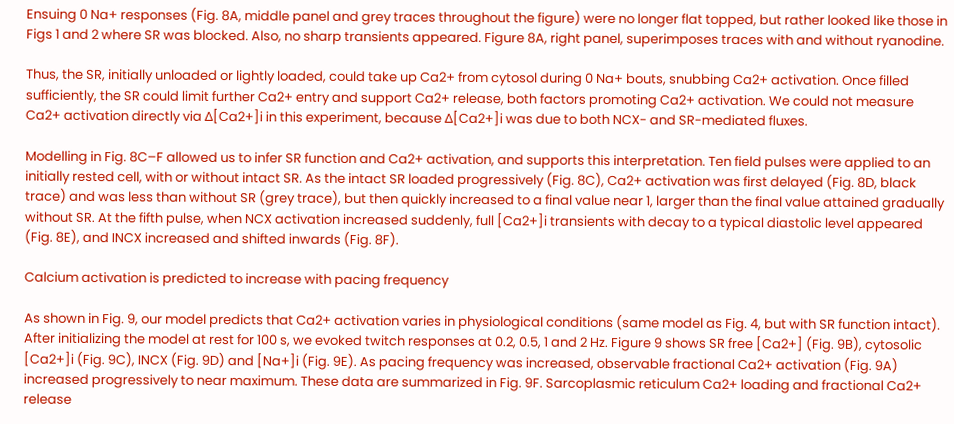Ensuing 0 Na+ responses (Fig. 8A, middle panel and grey traces throughout the figure) were no longer flat topped, but rather looked like those in Figs 1 and 2 where SR was blocked. Also, no sharp transients appeared. Figure 8A, right panel, superimposes traces with and without ryanodine.

Thus, the SR, initially unloaded or lightly loaded, could take up Ca2+ from cytosol during 0 Na+ bouts, snubbing Ca2+ activation. Once filled sufficiently, the SR could limit further Ca2+ entry and support Ca2+ release, both factors promoting Ca2+ activation. We could not measure Ca2+ activation directly via Δ[Ca2+]i in this experiment, because Δ[Ca2+]i was due to both NCX- and SR-mediated fluxes.

Modelling in Fig. 8C–F allowed us to infer SR function and Ca2+ activation, and supports this interpretation. Ten field pulses were applied to an initially rested cell, with or without intact SR. As the intact SR loaded progressively (Fig. 8C), Ca2+ activation was first delayed (Fig. 8D, black trace) and was less than without SR (grey trace), but then quickly increased to a final value near 1, larger than the final value attained gradually without SR. At the fifth pulse, when NCX activation increased suddenly, full [Ca2+]i transients with decay to a typical diastolic level appeared (Fig. 8E), and INCX increased and shifted inwards (Fig. 8F).

Calcium activation is predicted to increase with pacing frequency

As shown in Fig. 9, our model predicts that Ca2+ activation varies in physiological conditions (same model as Fig. 4, but with SR function intact). After initializing the model at rest for 100 s, we evoked twitch responses at 0.2, 0.5, 1 and 2 Hz. Figure 9 shows SR free [Ca2+] (Fig. 9B), cytosolic [Ca2+]i (Fig. 9C), INCX (Fig. 9D) and [Na+]i (Fig. 9E). As pacing frequency was increased, observable fractional Ca2+ activation (Fig. 9A) increased progressively to near maximum. These data are summarized in Fig. 9F. Sarcoplasmic reticulum Ca2+ loading and fractional Ca2+ release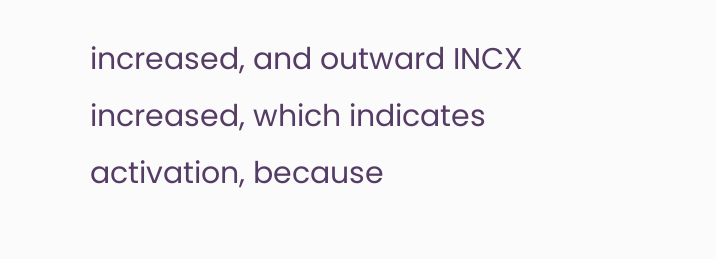increased, and outward INCX increased, which indicates activation, because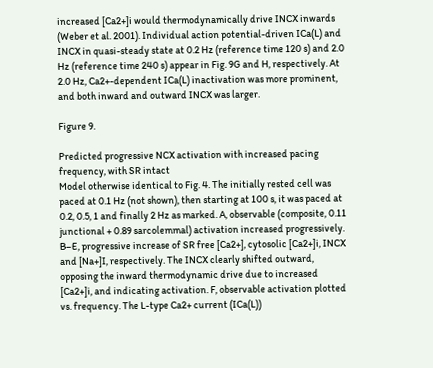increased [Ca2+]i would thermodynamically drive INCX inwards (Weber et al. 2001). Individual action potential-driven ICa(L) and INCX in quasi-steady state at 0.2 Hz (reference time 120 s) and 2.0 Hz (reference time 240 s) appear in Fig. 9G and H, respectively. At 2.0 Hz, Ca2+-dependent ICa(L) inactivation was more prominent, and both inward and outward INCX was larger.

Figure 9.

Predicted progressive NCX activation with increased pacing frequency, with SR intact
Model otherwise identical to Fig. 4. The initially rested cell was paced at 0.1 Hz (not shown), then starting at 100 s, it was paced at 0.2, 0.5, 1 and finally 2 Hz as marked. A, observable (composite, 0.11 junctional + 0.89 sarcolemmal) activation increased progressively. B–E, progressive increase of SR free [Ca2+], cytosolic [Ca2+]i, INCX and [Na+]I, respectively. The INCX clearly shifted outward, opposing the inward thermodynamic drive due to increased [Ca2+]i, and indicating activation. F, observable activation plotted vs. frequency. The L-type Ca2+ current (ICa(L))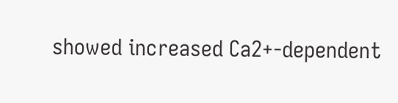showed increased Ca2+-dependent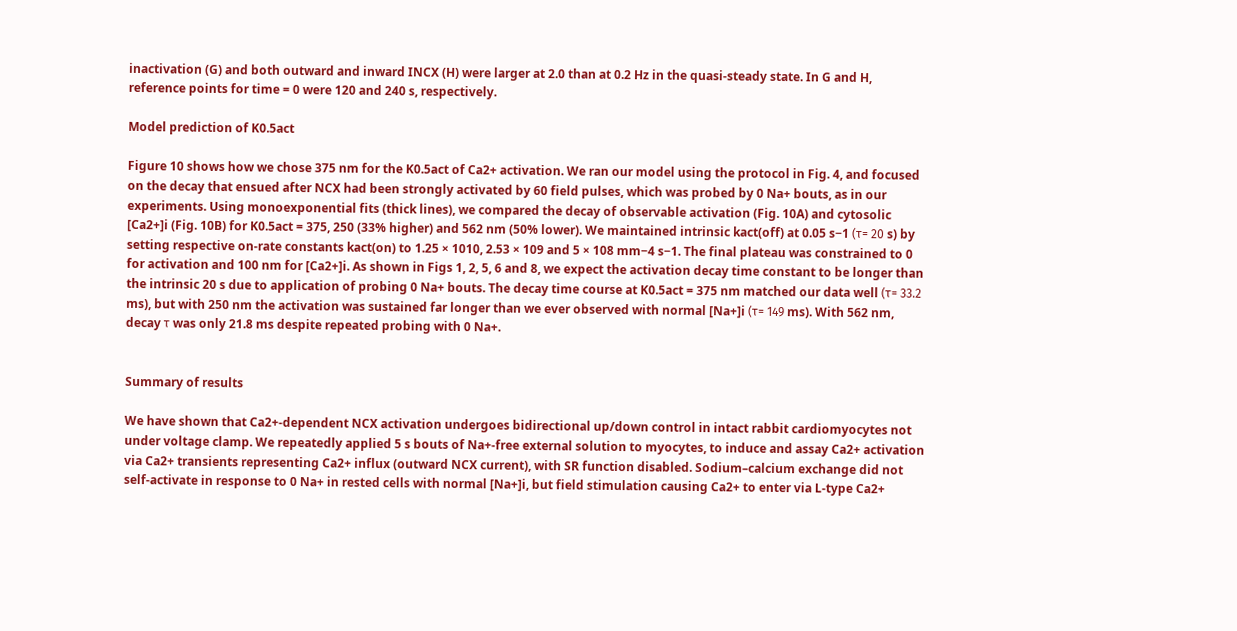inactivation (G) and both outward and inward INCX (H) were larger at 2.0 than at 0.2 Hz in the quasi-steady state. In G and H, reference points for time = 0 were 120 and 240 s, respectively.

Model prediction of K0.5act

Figure 10 shows how we chose 375 nm for the K0.5act of Ca2+ activation. We ran our model using the protocol in Fig. 4, and focused on the decay that ensued after NCX had been strongly activated by 60 field pulses, which was probed by 0 Na+ bouts, as in our experiments. Using monoexponential fits (thick lines), we compared the decay of observable activation (Fig. 10A) and cytosolic [Ca2+]i (Fig. 10B) for K0.5act = 375, 250 (33% higher) and 562 nm (50% lower). We maintained intrinsic kact(off) at 0.05 s−1 (τ= 20 s) by setting respective on-rate constants kact(on) to 1.25 × 1010, 2.53 × 109 and 5 × 108 mm−4 s−1. The final plateau was constrained to 0 for activation and 100 nm for [Ca2+]i. As shown in Figs 1, 2, 5, 6 and 8, we expect the activation decay time constant to be longer than the intrinsic 20 s due to application of probing 0 Na+ bouts. The decay time course at K0.5act = 375 nm matched our data well (τ= 33.2 ms), but with 250 nm the activation was sustained far longer than we ever observed with normal [Na+]i (τ= 149 ms). With 562 nm, decay τ was only 21.8 ms despite repeated probing with 0 Na+.


Summary of results

We have shown that Ca2+-dependent NCX activation undergoes bidirectional up/down control in intact rabbit cardiomyocytes not under voltage clamp. We repeatedly applied 5 s bouts of Na+-free external solution to myocytes, to induce and assay Ca2+ activation via Ca2+ transients representing Ca2+ influx (outward NCX current), with SR function disabled. Sodium–calcium exchange did not self-activate in response to 0 Na+ in rested cells with normal [Na+]i, but field stimulation causing Ca2+ to enter via L-type Ca2+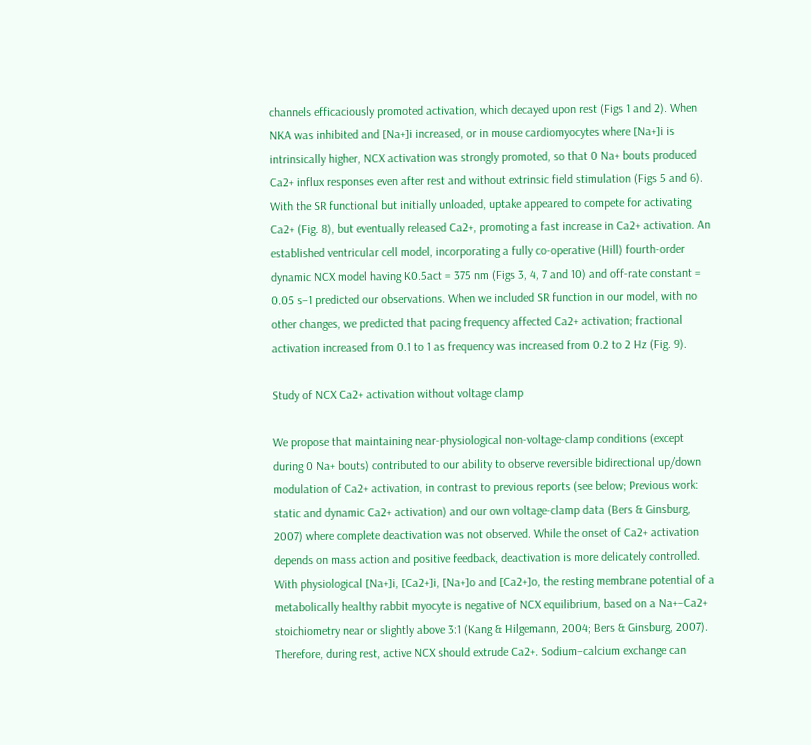channels efficaciously promoted activation, which decayed upon rest (Figs 1 and 2). When NKA was inhibited and [Na+]i increased, or in mouse cardiomyocytes where [Na+]i is intrinsically higher, NCX activation was strongly promoted, so that 0 Na+ bouts produced Ca2+ influx responses even after rest and without extrinsic field stimulation (Figs 5 and 6). With the SR functional but initially unloaded, uptake appeared to compete for activating Ca2+ (Fig. 8), but eventually released Ca2+, promoting a fast increase in Ca2+ activation. An established ventricular cell model, incorporating a fully co-operative (Hill) fourth-order dynamic NCX model having K0.5act = 375 nm (Figs 3, 4, 7 and 10) and off-rate constant = 0.05 s−1 predicted our observations. When we included SR function in our model, with no other changes, we predicted that pacing frequency affected Ca2+ activation; fractional activation increased from 0.1 to 1 as frequency was increased from 0.2 to 2 Hz (Fig. 9).

Study of NCX Ca2+ activation without voltage clamp

We propose that maintaining near-physiological non-voltage-clamp conditions (except during 0 Na+ bouts) contributed to our ability to observe reversible bidirectional up/down modulation of Ca2+ activation, in contrast to previous reports (see below; Previous work: static and dynamic Ca2+ activation) and our own voltage-clamp data (Bers & Ginsburg, 2007) where complete deactivation was not observed. While the onset of Ca2+ activation depends on mass action and positive feedback, deactivation is more delicately controlled. With physiological [Na+]i, [Ca2+]i, [Na+]o and [Ca2+]o, the resting membrane potential of a metabolically healthy rabbit myocyte is negative of NCX equilibrium, based on a Na+–Ca2+ stoichiometry near or slightly above 3:1 (Kang & Hilgemann, 2004; Bers & Ginsburg, 2007). Therefore, during rest, active NCX should extrude Ca2+. Sodium–calcium exchange can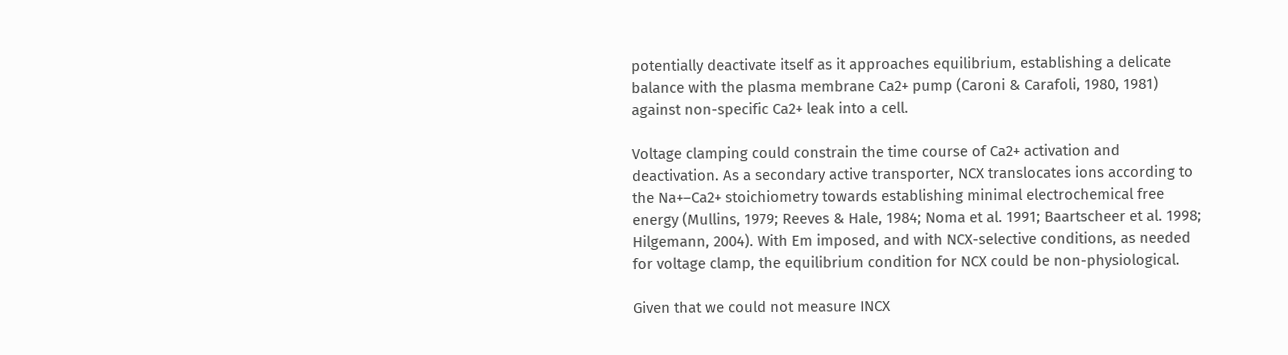potentially deactivate itself as it approaches equilibrium, establishing a delicate balance with the plasma membrane Ca2+ pump (Caroni & Carafoli, 1980, 1981) against non-specific Ca2+ leak into a cell.

Voltage clamping could constrain the time course of Ca2+ activation and deactivation. As a secondary active transporter, NCX translocates ions according to the Na+–Ca2+ stoichiometry towards establishing minimal electrochemical free energy (Mullins, 1979; Reeves & Hale, 1984; Noma et al. 1991; Baartscheer et al. 1998; Hilgemann, 2004). With Em imposed, and with NCX-selective conditions, as needed for voltage clamp, the equilibrium condition for NCX could be non-physiological.

Given that we could not measure INCX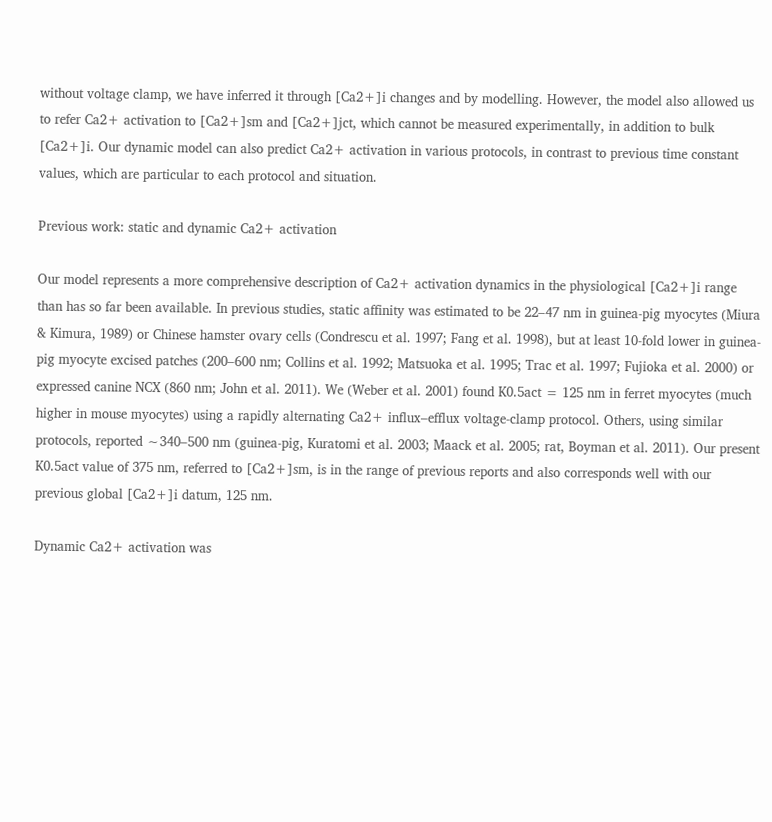without voltage clamp, we have inferred it through [Ca2+]i changes and by modelling. However, the model also allowed us to refer Ca2+ activation to [Ca2+]sm and [Ca2+]jct, which cannot be measured experimentally, in addition to bulk [Ca2+]i. Our dynamic model can also predict Ca2+ activation in various protocols, in contrast to previous time constant values, which are particular to each protocol and situation.

Previous work: static and dynamic Ca2+ activation

Our model represents a more comprehensive description of Ca2+ activation dynamics in the physiological [Ca2+]i range than has so far been available. In previous studies, static affinity was estimated to be 22–47 nm in guinea-pig myocytes (Miura & Kimura, 1989) or Chinese hamster ovary cells (Condrescu et al. 1997; Fang et al. 1998), but at least 10-fold lower in guinea-pig myocyte excised patches (200–600 nm; Collins et al. 1992; Matsuoka et al. 1995; Trac et al. 1997; Fujioka et al. 2000) or expressed canine NCX (860 nm; John et al. 2011). We (Weber et al. 2001) found K0.5act = 125 nm in ferret myocytes (much higher in mouse myocytes) using a rapidly alternating Ca2+ influx–efflux voltage-clamp protocol. Others, using similar protocols, reported ∼340–500 nm (guinea-pig, Kuratomi et al. 2003; Maack et al. 2005; rat, Boyman et al. 2011). Our present K0.5act value of 375 nm, referred to [Ca2+]sm, is in the range of previous reports and also corresponds well with our previous global [Ca2+]i datum, 125 nm.

Dynamic Ca2+ activation was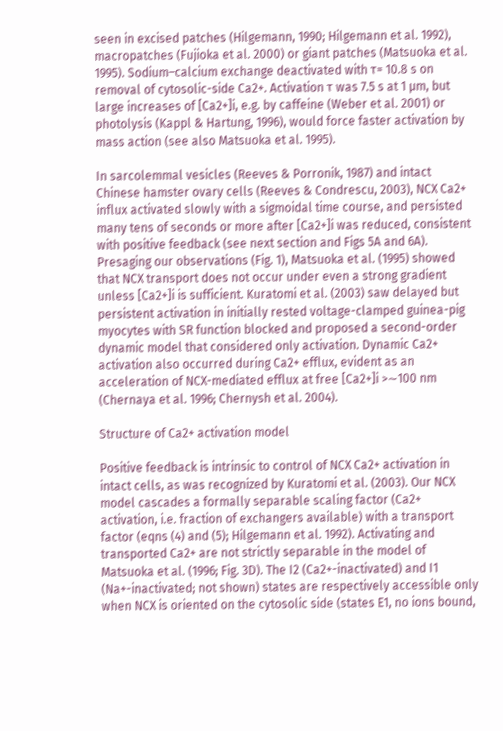seen in excised patches (Hilgemann, 1990; Hilgemann et al. 1992), macropatches (Fujioka et al. 2000) or giant patches (Matsuoka et al. 1995). Sodium–calcium exchange deactivated with τ= 10.8 s on removal of cytosolic-side Ca2+. Activation τ was 7.5 s at 1 μm, but large increases of [Ca2+]i, e.g. by caffeine (Weber et al. 2001) or photolysis (Kappl & Hartung, 1996), would force faster activation by mass action (see also Matsuoka et al. 1995).

In sarcolemmal vesicles (Reeves & Porronik, 1987) and intact Chinese hamster ovary cells (Reeves & Condrescu, 2003), NCX Ca2+ influx activated slowly with a sigmoidal time course, and persisted many tens of seconds or more after [Ca2+]i was reduced, consistent with positive feedback (see next section and Figs 5A and 6A). Presaging our observations (Fig. 1), Matsuoka et al. (1995) showed that NCX transport does not occur under even a strong gradient unless [Ca2+]i is sufficient. Kuratomi et al. (2003) saw delayed but persistent activation in initially rested voltage-clamped guinea-pig myocytes with SR function blocked and proposed a second-order dynamic model that considered only activation. Dynamic Ca2+ activation also occurred during Ca2+ efflux, evident as an acceleration of NCX-mediated efflux at free [Ca2+]i >∼100 nm (Chernaya et al. 1996; Chernysh et al. 2004).

Structure of Ca2+ activation model

Positive feedback is intrinsic to control of NCX Ca2+ activation in intact cells, as was recognized by Kuratomi et al. (2003). Our NCX model cascades a formally separable scaling factor (Ca2+ activation, i.e. fraction of exchangers available) with a transport factor (eqns (4) and (5); Hilgemann et al. 1992). Activating and transported Ca2+ are not strictly separable in the model of Matsuoka et al. (1996; Fig. 3D). The I2 (Ca2+-inactivated) and I1 (Na+-inactivated; not shown) states are respectively accessible only when NCX is oriented on the cytosolic side (states E1, no ions bound,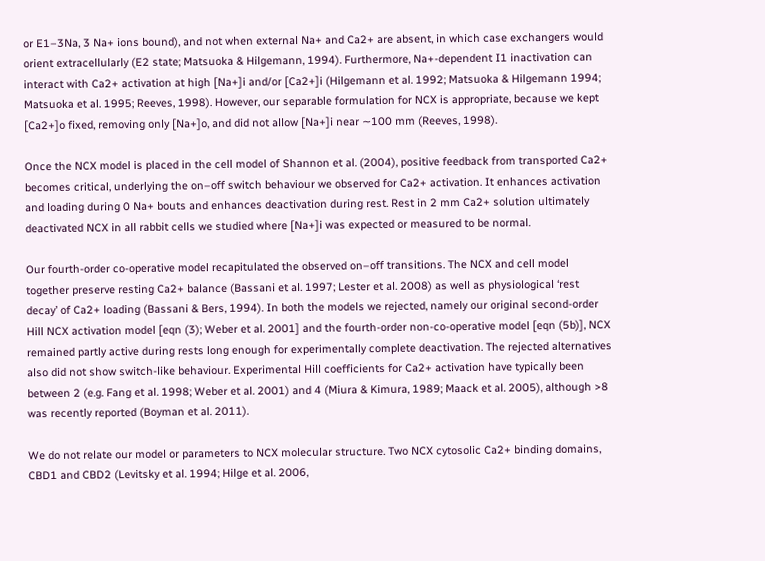or E1–3Na, 3 Na+ ions bound), and not when external Na+ and Ca2+ are absent, in which case exchangers would orient extracellularly (E2 state; Matsuoka & Hilgemann, 1994). Furthermore, Na+-dependent I1 inactivation can interact with Ca2+ activation at high [Na+]i and/or [Ca2+]i (Hilgemann et al. 1992; Matsuoka & Hilgemann 1994; Matsuoka et al. 1995; Reeves, 1998). However, our separable formulation for NCX is appropriate, because we kept [Ca2+]o fixed, removing only [Na+]o, and did not allow [Na+]i near ∼100 mm (Reeves, 1998).

Once the NCX model is placed in the cell model of Shannon et al. (2004), positive feedback from transported Ca2+ becomes critical, underlying the on–off switch behaviour we observed for Ca2+ activation. It enhances activation and loading during 0 Na+ bouts and enhances deactivation during rest. Rest in 2 mm Ca2+ solution ultimately deactivated NCX in all rabbit cells we studied where [Na+]i was expected or measured to be normal.

Our fourth-order co-operative model recapitulated the observed on–off transitions. The NCX and cell model together preserve resting Ca2+ balance (Bassani et al. 1997; Lester et al. 2008) as well as physiological ‘rest decay’ of Ca2+ loading (Bassani & Bers, 1994). In both the models we rejected, namely our original second-order Hill NCX activation model [eqn (3); Weber et al. 2001] and the fourth-order non-co-operative model [eqn (5b)], NCX remained partly active during rests long enough for experimentally complete deactivation. The rejected alternatives also did not show switch-like behaviour. Experimental Hill coefficients for Ca2+ activation have typically been between 2 (e.g. Fang et al. 1998; Weber et al. 2001) and 4 (Miura & Kimura, 1989; Maack et al. 2005), although >8 was recently reported (Boyman et al. 2011).

We do not relate our model or parameters to NCX molecular structure. Two NCX cytosolic Ca2+ binding domains, CBD1 and CBD2 (Levitsky et al. 1994; Hilge et al. 2006,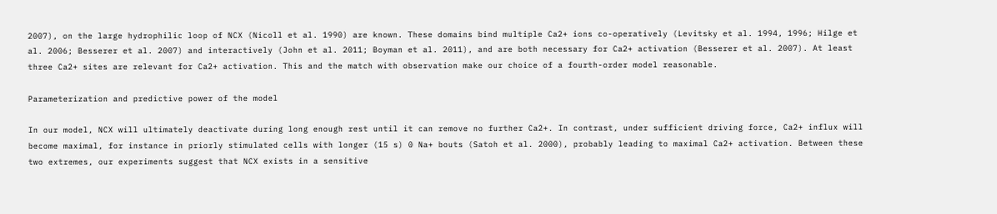2007), on the large hydrophilic loop of NCX (Nicoll et al. 1990) are known. These domains bind multiple Ca2+ ions co-operatively (Levitsky et al. 1994, 1996; Hilge et al. 2006; Besserer et al. 2007) and interactively (John et al. 2011; Boyman et al. 2011), and are both necessary for Ca2+ activation (Besserer et al. 2007). At least three Ca2+ sites are relevant for Ca2+ activation. This and the match with observation make our choice of a fourth-order model reasonable.

Parameterization and predictive power of the model

In our model, NCX will ultimately deactivate during long enough rest until it can remove no further Ca2+. In contrast, under sufficient driving force, Ca2+ influx will become maximal, for instance in priorly stimulated cells with longer (15 s) 0 Na+ bouts (Satoh et al. 2000), probably leading to maximal Ca2+ activation. Between these two extremes, our experiments suggest that NCX exists in a sensitive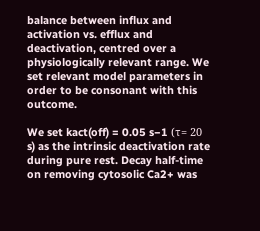balance between influx and activation vs. efflux and deactivation, centred over a physiologically relevant range. We set relevant model parameters in order to be consonant with this outcome.

We set kact(off) = 0.05 s−1 (τ= 20 s) as the intrinsic deactivation rate during pure rest. Decay half-time on removing cytosolic Ca2+ was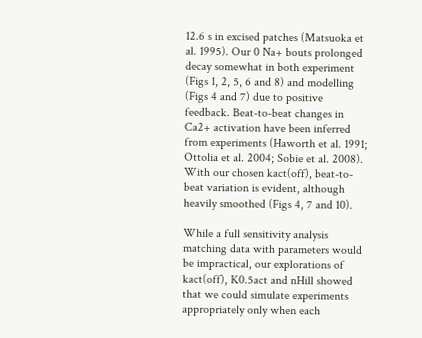12.6 s in excised patches (Matsuoka et al. 1995). Our 0 Na+ bouts prolonged decay somewhat in both experiment (Figs 1, 2, 5, 6 and 8) and modelling (Figs 4 and 7) due to positive feedback. Beat-to-beat changes in Ca2+ activation have been inferred from experiments (Haworth et al. 1991; Ottolia et al. 2004; Sobie et al. 2008). With our chosen kact(off), beat-to-beat variation is evident, although heavily smoothed (Figs 4, 7 and 10).

While a full sensitivity analysis matching data with parameters would be impractical, our explorations of kact(off), K0.5act and nHill showed that we could simulate experiments appropriately only when each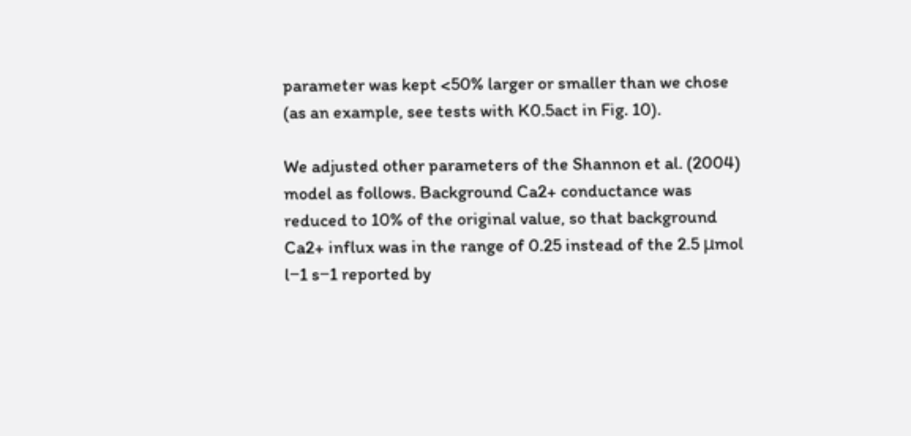parameter was kept <50% larger or smaller than we chose (as an example, see tests with K0.5act in Fig. 10).

We adjusted other parameters of the Shannon et al. (2004) model as follows. Background Ca2+ conductance was reduced to 10% of the original value, so that background Ca2+ influx was in the range of 0.25 instead of the 2.5 μmol l−1 s−1 reported by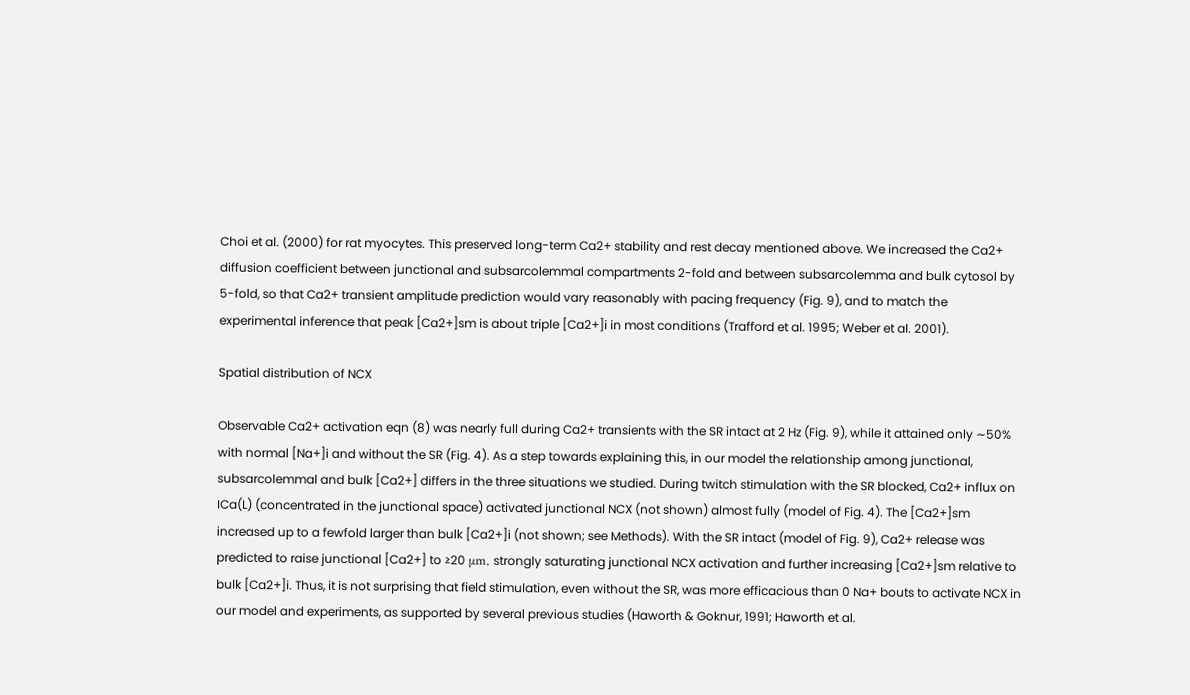Choi et al. (2000) for rat myocytes. This preserved long-term Ca2+ stability and rest decay mentioned above. We increased the Ca2+ diffusion coefficient between junctional and subsarcolemmal compartments 2-fold and between subsarcolemma and bulk cytosol by 5-fold, so that Ca2+ transient amplitude prediction would vary reasonably with pacing frequency (Fig. 9), and to match the experimental inference that peak [Ca2+]sm is about triple [Ca2+]i in most conditions (Trafford et al. 1995; Weber et al. 2001).

Spatial distribution of NCX

Observable Ca2+ activation eqn (8) was nearly full during Ca2+ transients with the SR intact at 2 Hz (Fig. 9), while it attained only ∼50% with normal [Na+]i and without the SR (Fig. 4). As a step towards explaining this, in our model the relationship among junctional, subsarcolemmal and bulk [Ca2+] differs in the three situations we studied. During twitch stimulation with the SR blocked, Ca2+ influx on ICa(L) (concentrated in the junctional space) activated junctional NCX (not shown) almost fully (model of Fig. 4). The [Ca2+]sm increased up to a fewfold larger than bulk [Ca2+]i (not shown; see Methods). With the SR intact (model of Fig. 9), Ca2+ release was predicted to raise junctional [Ca2+] to ≥20 μm, strongly saturating junctional NCX activation and further increasing [Ca2+]sm relative to bulk [Ca2+]i. Thus, it is not surprising that field stimulation, even without the SR, was more efficacious than 0 Na+ bouts to activate NCX in our model and experiments, as supported by several previous studies (Haworth & Goknur, 1991; Haworth et al.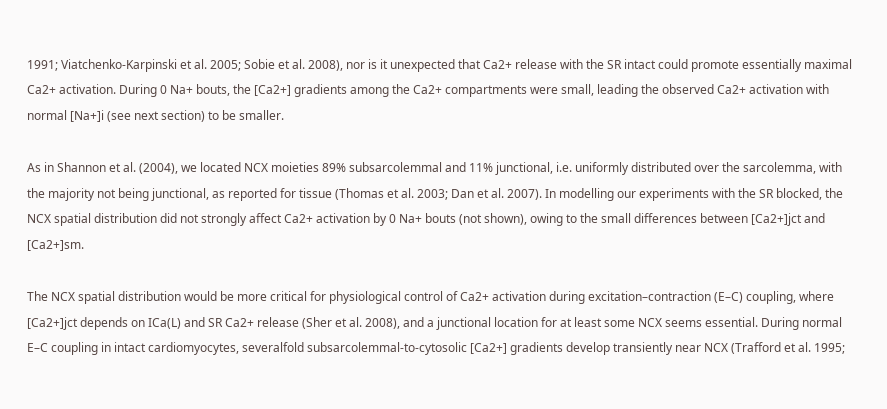1991; Viatchenko-Karpinski et al. 2005; Sobie et al. 2008), nor is it unexpected that Ca2+ release with the SR intact could promote essentially maximal Ca2+ activation. During 0 Na+ bouts, the [Ca2+] gradients among the Ca2+ compartments were small, leading the observed Ca2+ activation with normal [Na+]i (see next section) to be smaller.

As in Shannon et al. (2004), we located NCX moieties 89% subsarcolemmal and 11% junctional, i.e. uniformly distributed over the sarcolemma, with the majority not being junctional, as reported for tissue (Thomas et al. 2003; Dan et al. 2007). In modelling our experiments with the SR blocked, the NCX spatial distribution did not strongly affect Ca2+ activation by 0 Na+ bouts (not shown), owing to the small differences between [Ca2+]jct and [Ca2+]sm.

The NCX spatial distribution would be more critical for physiological control of Ca2+ activation during excitation–contraction (E–C) coupling, where [Ca2+]jct depends on ICa(L) and SR Ca2+ release (Sher et al. 2008), and a junctional location for at least some NCX seems essential. During normal E–C coupling in intact cardiomyocytes, severalfold subsarcolemmal-to-cytosolic [Ca2+] gradients develop transiently near NCX (Trafford et al. 1995;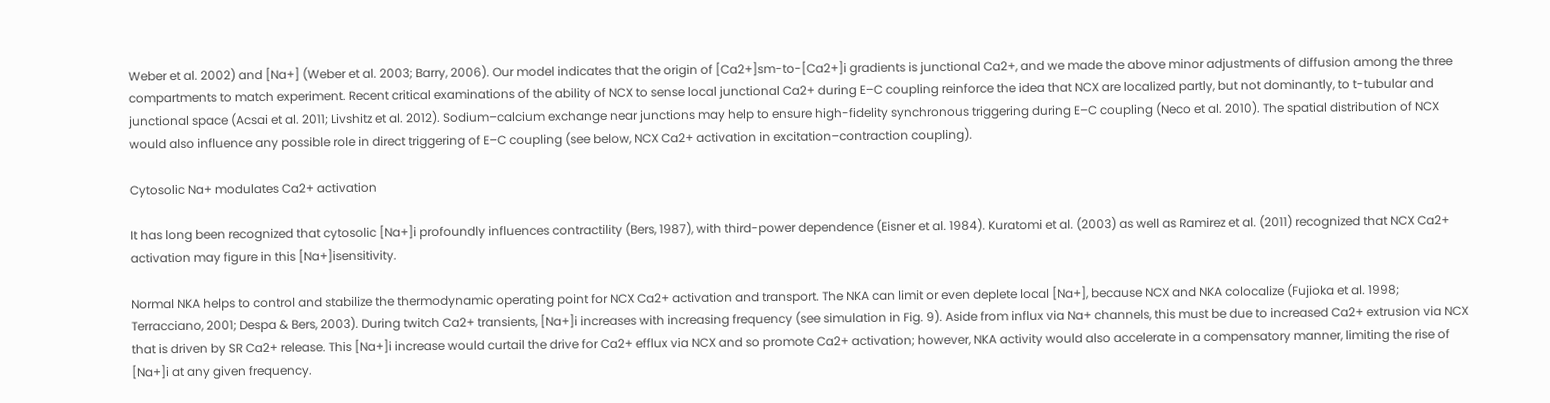Weber et al. 2002) and [Na+] (Weber et al. 2003; Barry, 2006). Our model indicates that the origin of [Ca2+]sm-to-[Ca2+]i gradients is junctional Ca2+, and we made the above minor adjustments of diffusion among the three compartments to match experiment. Recent critical examinations of the ability of NCX to sense local junctional Ca2+ during E–C coupling reinforce the idea that NCX are localized partly, but not dominantly, to t-tubular and junctional space (Acsai et al. 2011; Livshitz et al. 2012). Sodium–calcium exchange near junctions may help to ensure high-fidelity synchronous triggering during E–C coupling (Neco et al. 2010). The spatial distribution of NCX would also influence any possible role in direct triggering of E–C coupling (see below, NCX Ca2+ activation in excitation–contraction coupling).

Cytosolic Na+ modulates Ca2+ activation

It has long been recognized that cytosolic [Na+]i profoundly influences contractility (Bers, 1987), with third-power dependence (Eisner et al. 1984). Kuratomi et al. (2003) as well as Ramirez et al. (2011) recognized that NCX Ca2+ activation may figure in this [Na+]isensitivity.

Normal NKA helps to control and stabilize the thermodynamic operating point for NCX Ca2+ activation and transport. The NKA can limit or even deplete local [Na+], because NCX and NKA colocalize (Fujioka et al. 1998; Terracciano, 2001; Despa & Bers, 2003). During twitch Ca2+ transients, [Na+]i increases with increasing frequency (see simulation in Fig. 9). Aside from influx via Na+ channels, this must be due to increased Ca2+ extrusion via NCX that is driven by SR Ca2+ release. This [Na+]i increase would curtail the drive for Ca2+ efflux via NCX and so promote Ca2+ activation; however, NKA activity would also accelerate in a compensatory manner, limiting the rise of [Na+]i at any given frequency.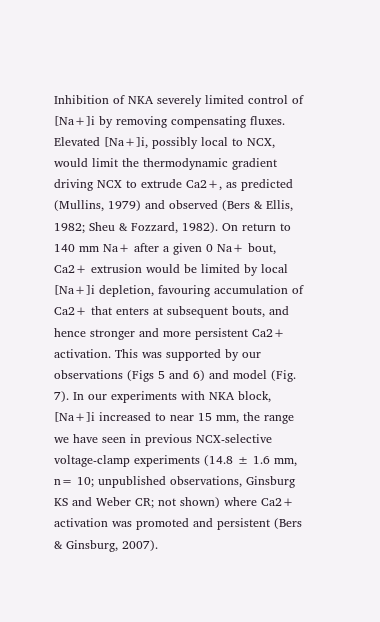Inhibition of NKA severely limited control of [Na+]i by removing compensating fluxes. Elevated [Na+]i, possibly local to NCX, would limit the thermodynamic gradient driving NCX to extrude Ca2+, as predicted (Mullins, 1979) and observed (Bers & Ellis, 1982; Sheu & Fozzard, 1982). On return to 140 mm Na+ after a given 0 Na+ bout, Ca2+ extrusion would be limited by local [Na+]i depletion, favouring accumulation of Ca2+ that enters at subsequent bouts, and hence stronger and more persistent Ca2+ activation. This was supported by our observations (Figs 5 and 6) and model (Fig. 7). In our experiments with NKA block, [Na+]i increased to near 15 mm, the range we have seen in previous NCX-selective voltage-clamp experiments (14.8 ± 1.6 mm, n= 10; unpublished observations, Ginsburg KS and Weber CR; not shown) where Ca2+ activation was promoted and persistent (Bers & Ginsburg, 2007).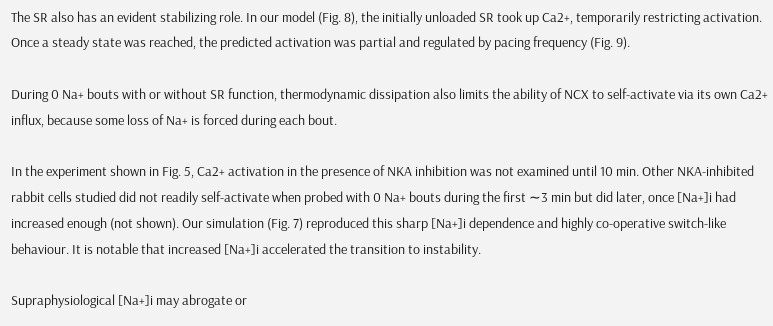The SR also has an evident stabilizing role. In our model (Fig. 8), the initially unloaded SR took up Ca2+, temporarily restricting activation. Once a steady state was reached, the predicted activation was partial and regulated by pacing frequency (Fig. 9).

During 0 Na+ bouts with or without SR function, thermodynamic dissipation also limits the ability of NCX to self-activate via its own Ca2+ influx, because some loss of Na+ is forced during each bout.

In the experiment shown in Fig. 5, Ca2+ activation in the presence of NKA inhibition was not examined until 10 min. Other NKA-inhibited rabbit cells studied did not readily self-activate when probed with 0 Na+ bouts during the first ∼3 min but did later, once [Na+]i had increased enough (not shown). Our simulation (Fig. 7) reproduced this sharp [Na+]i dependence and highly co-operative switch-like behaviour. It is notable that increased [Na+]i accelerated the transition to instability.

Supraphysiological [Na+]i may abrogate or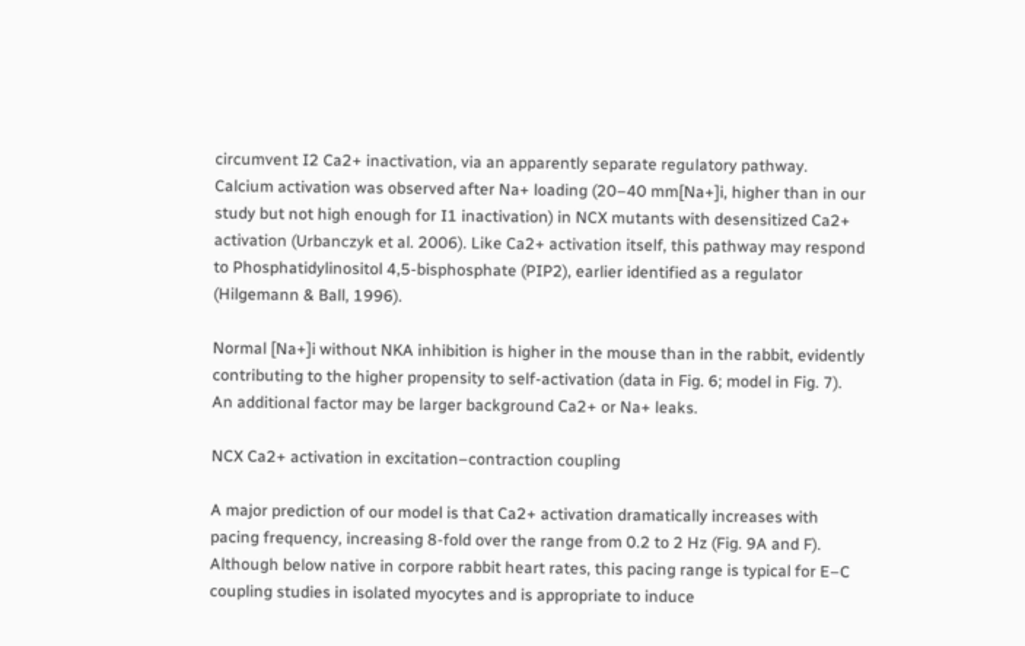circumvent I2 Ca2+ inactivation, via an apparently separate regulatory pathway. Calcium activation was observed after Na+ loading (20–40 mm[Na+]i, higher than in our study but not high enough for I1 inactivation) in NCX mutants with desensitized Ca2+ activation (Urbanczyk et al. 2006). Like Ca2+ activation itself, this pathway may respond to Phosphatidylinositol 4,5-bisphosphate (PIP2), earlier identified as a regulator (Hilgemann & Ball, 1996).

Normal [Na+]i without NKA inhibition is higher in the mouse than in the rabbit, evidently contributing to the higher propensity to self-activation (data in Fig. 6; model in Fig. 7). An additional factor may be larger background Ca2+ or Na+ leaks.

NCX Ca2+ activation in excitation–contraction coupling

A major prediction of our model is that Ca2+ activation dramatically increases with pacing frequency, increasing 8-fold over the range from 0.2 to 2 Hz (Fig. 9A and F). Although below native in corpore rabbit heart rates, this pacing range is typical for E–C coupling studies in isolated myocytes and is appropriate to induce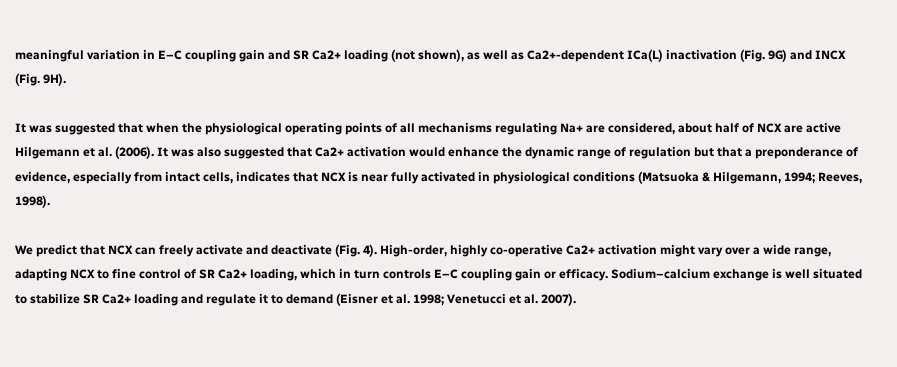meaningful variation in E–C coupling gain and SR Ca2+ loading (not shown), as well as Ca2+-dependent ICa(L) inactivation (Fig. 9G) and INCX (Fig. 9H).

It was suggested that when the physiological operating points of all mechanisms regulating Na+ are considered, about half of NCX are active Hilgemann et al. (2006). It was also suggested that Ca2+ activation would enhance the dynamic range of regulation but that a preponderance of evidence, especially from intact cells, indicates that NCX is near fully activated in physiological conditions (Matsuoka & Hilgemann, 1994; Reeves, 1998).

We predict that NCX can freely activate and deactivate (Fig. 4). High-order, highly co-operative Ca2+ activation might vary over a wide range, adapting NCX to fine control of SR Ca2+ loading, which in turn controls E–C coupling gain or efficacy. Sodium–calcium exchange is well situated to stabilize SR Ca2+ loading and regulate it to demand (Eisner et al. 1998; Venetucci et al. 2007).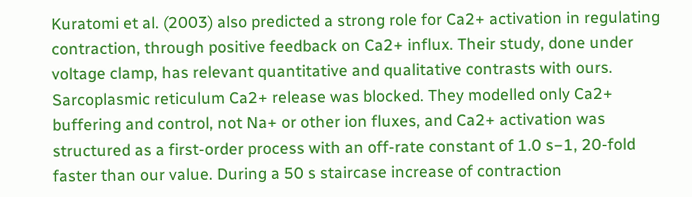Kuratomi et al. (2003) also predicted a strong role for Ca2+ activation in regulating contraction, through positive feedback on Ca2+ influx. Their study, done under voltage clamp, has relevant quantitative and qualitative contrasts with ours. Sarcoplasmic reticulum Ca2+ release was blocked. They modelled only Ca2+ buffering and control, not Na+ or other ion fluxes, and Ca2+ activation was structured as a first-order process with an off-rate constant of 1.0 s−1, 20-fold faster than our value. During a 50 s staircase increase of contraction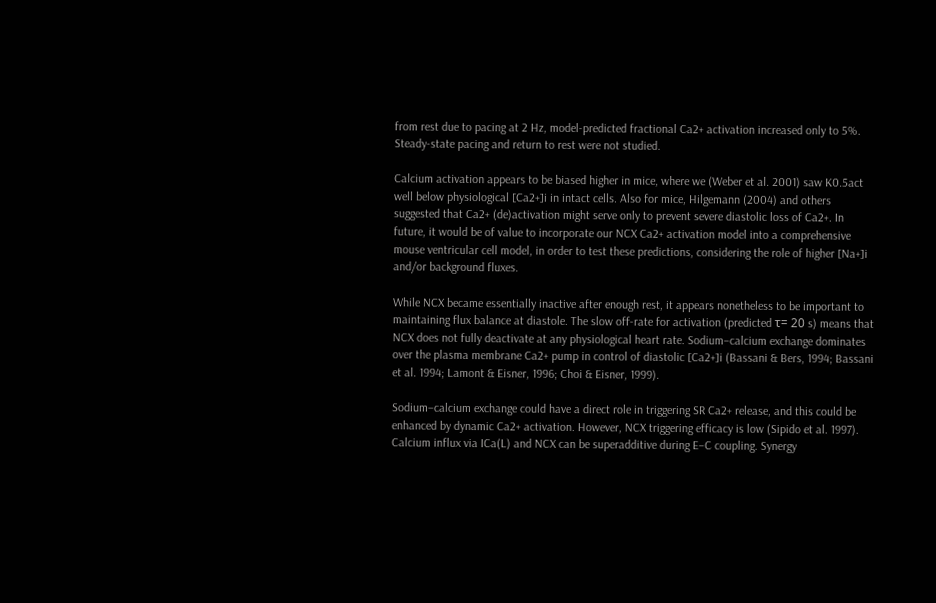from rest due to pacing at 2 Hz, model-predicted fractional Ca2+ activation increased only to 5%. Steady-state pacing and return to rest were not studied.

Calcium activation appears to be biased higher in mice, where we (Weber et al. 2001) saw K0.5act well below physiological [Ca2+]i in intact cells. Also for mice, Hilgemann (2004) and others suggested that Ca2+ (de)activation might serve only to prevent severe diastolic loss of Ca2+. In future, it would be of value to incorporate our NCX Ca2+ activation model into a comprehensive mouse ventricular cell model, in order to test these predictions, considering the role of higher [Na+]i and/or background fluxes.

While NCX became essentially inactive after enough rest, it appears nonetheless to be important to maintaining flux balance at diastole. The slow off-rate for activation (predicted τ= 20 s) means that NCX does not fully deactivate at any physiological heart rate. Sodium–calcium exchange dominates over the plasma membrane Ca2+ pump in control of diastolic [Ca2+]i (Bassani & Bers, 1994; Bassani et al. 1994; Lamont & Eisner, 1996; Choi & Eisner, 1999).

Sodium–calcium exchange could have a direct role in triggering SR Ca2+ release, and this could be enhanced by dynamic Ca2+ activation. However, NCX triggering efficacy is low (Sipido et al. 1997). Calcium influx via ICa(L) and NCX can be superadditive during E–C coupling. Synergy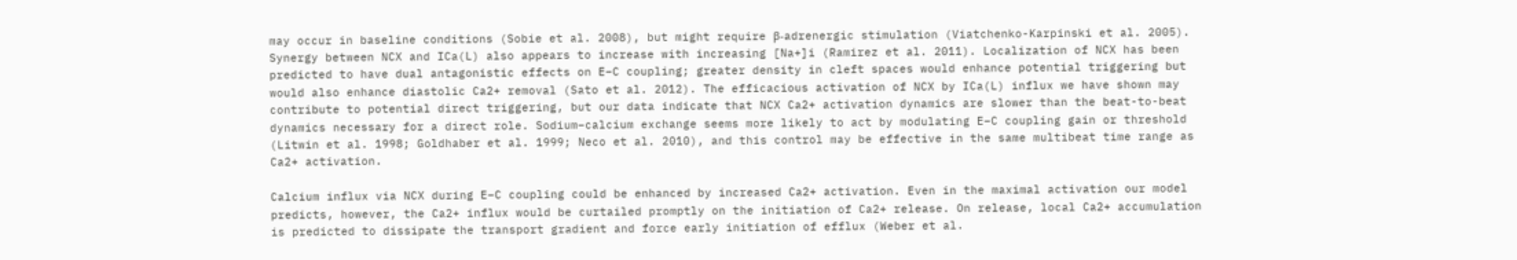may occur in baseline conditions (Sobie et al. 2008), but might require β-adrenergic stimulation (Viatchenko-Karpinski et al. 2005). Synergy between NCX and ICa(L) also appears to increase with increasing [Na+]i (Ramirez et al. 2011). Localization of NCX has been predicted to have dual antagonistic effects on E–C coupling; greater density in cleft spaces would enhance potential triggering but would also enhance diastolic Ca2+ removal (Sato et al. 2012). The efficacious activation of NCX by ICa(L) influx we have shown may contribute to potential direct triggering, but our data indicate that NCX Ca2+ activation dynamics are slower than the beat-to-beat dynamics necessary for a direct role. Sodium–calcium exchange seems more likely to act by modulating E–C coupling gain or threshold (Litwin et al. 1998; Goldhaber et al. 1999; Neco et al. 2010), and this control may be effective in the same multibeat time range as Ca2+ activation.

Calcium influx via NCX during E–C coupling could be enhanced by increased Ca2+ activation. Even in the maximal activation our model predicts, however, the Ca2+ influx would be curtailed promptly on the initiation of Ca2+ release. On release, local Ca2+ accumulation is predicted to dissipate the transport gradient and force early initiation of efflux (Weber et al.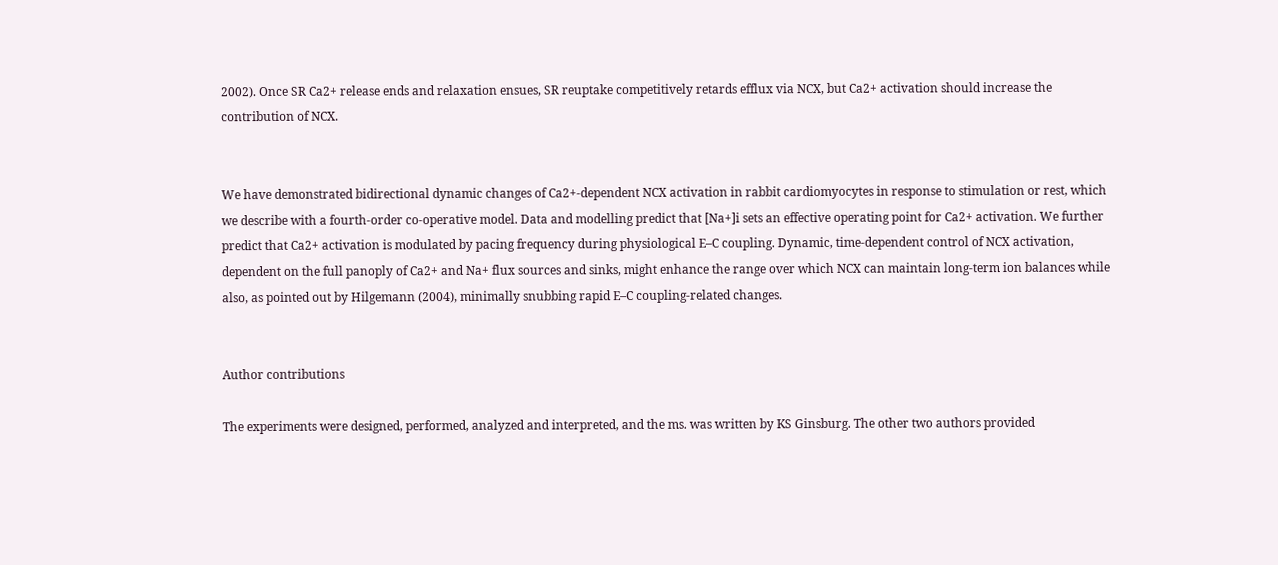2002). Once SR Ca2+ release ends and relaxation ensues, SR reuptake competitively retards efflux via NCX, but Ca2+ activation should increase the contribution of NCX.


We have demonstrated bidirectional dynamic changes of Ca2+-dependent NCX activation in rabbit cardiomyocytes in response to stimulation or rest, which we describe with a fourth-order co-operative model. Data and modelling predict that [Na+]i sets an effective operating point for Ca2+ activation. We further predict that Ca2+ activation is modulated by pacing frequency during physiological E–C coupling. Dynamic, time-dependent control of NCX activation, dependent on the full panoply of Ca2+ and Na+ flux sources and sinks, might enhance the range over which NCX can maintain long-term ion balances while also, as pointed out by Hilgemann (2004), minimally snubbing rapid E–C coupling-related changes.


Author contributions

The experiments were designed, performed, analyzed and interpreted, and the ms. was written by KS Ginsburg. The other two authors provided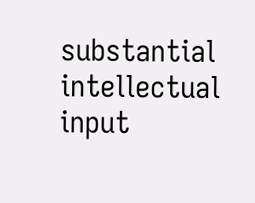substantial intellectual input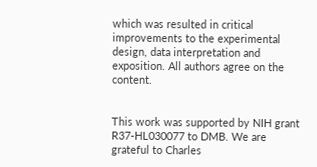which was resulted in critical improvements to the experimental design, data interpretation and exposition. All authors agree on the content.


This work was supported by NIH grant R37-HL030077 to DMB. We are grateful to Charles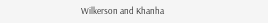Wilkerson and Khanha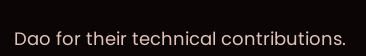Dao for their technical contributions.